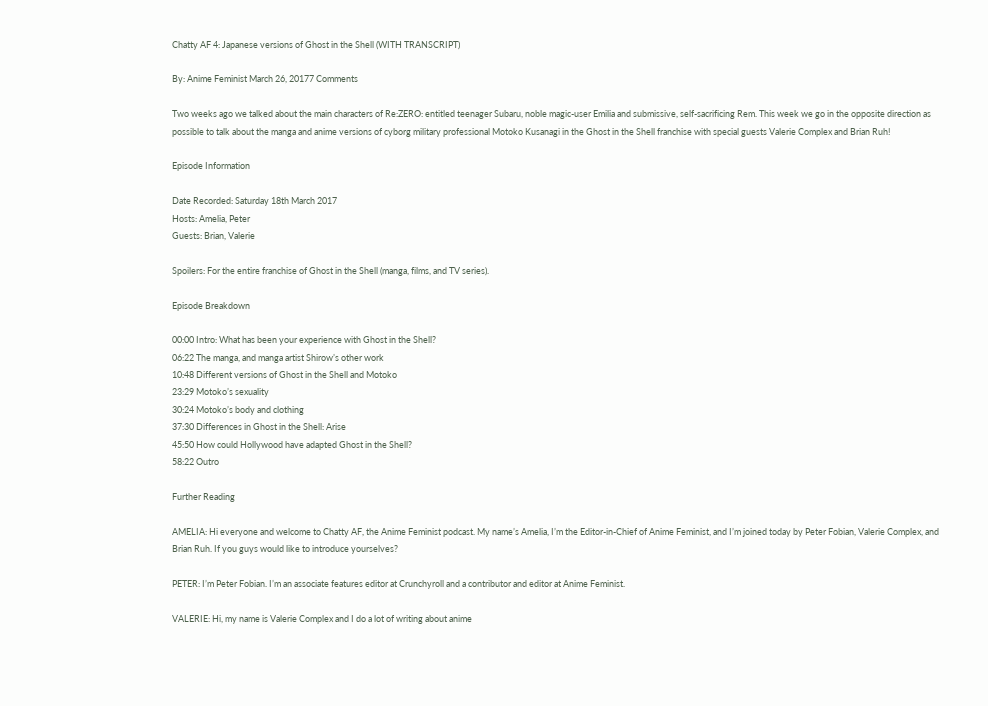Chatty AF 4: Japanese versions of Ghost in the Shell (WITH TRANSCRIPT)

By: Anime Feminist March 26, 20177 Comments

Two weeks ago we talked about the main characters of Re:ZERO: entitled teenager Subaru, noble magic-user Emilia and submissive, self-sacrificing Rem. This week we go in the opposite direction as possible to talk about the manga and anime versions of cyborg military professional Motoko Kusanagi in the Ghost in the Shell franchise with special guests Valerie Complex and Brian Ruh!

Episode Information

Date Recorded: Saturday 18th March 2017
Hosts: Amelia, Peter
Guests: Brian, Valerie

Spoilers: For the entire franchise of Ghost in the Shell (manga, films, and TV series).

Episode Breakdown

00:00 Intro: What has been your experience with Ghost in the Shell?
06:22 The manga, and manga artist Shirow’s other work
10:48 Different versions of Ghost in the Shell and Motoko
23:29 Motoko’s sexuality
30:24 Motoko’s body and clothing
37:30 Differences in Ghost in the Shell: Arise
45:50 How could Hollywood have adapted Ghost in the Shell?
58:22 Outro

Further Reading

AMELIA: Hi everyone and welcome to Chatty AF, the Anime Feminist podcast. My name’s Amelia, I’m the Editor-in-Chief of Anime Feminist, and I’m joined today by Peter Fobian, Valerie Complex, and Brian Ruh. If you guys would like to introduce yourselves?

PETER: I’m Peter Fobian. I’m an associate features editor at Crunchyroll and a contributor and editor at Anime Feminist.

VALERIE: Hi, my name is Valerie Complex and I do a lot of writing about anime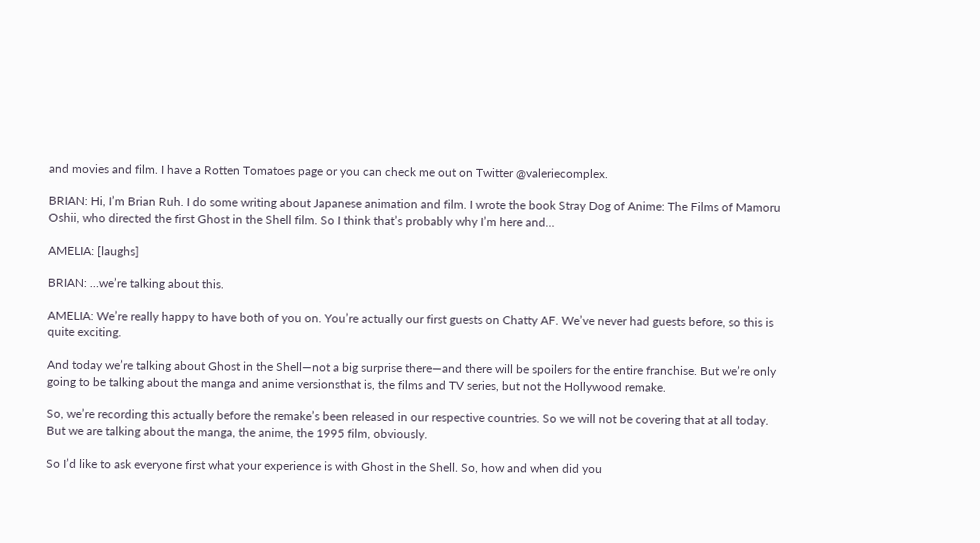and movies and film. I have a Rotten Tomatoes page or you can check me out on Twitter @valeriecomplex.

BRIAN: Hi, I’m Brian Ruh. I do some writing about Japanese animation and film. I wrote the book Stray Dog of Anime: The Films of Mamoru Oshii, who directed the first Ghost in the Shell film. So I think that’s probably why I’m here and…

AMELIA: [laughs]

BRIAN: …we’re talking about this.

AMELIA: We’re really happy to have both of you on. You’re actually our first guests on Chatty AF. We’ve never had guests before, so this is quite exciting.

And today we’re talking about Ghost in the Shell—not a big surprise there—and there will be spoilers for the entire franchise. But we’re only going to be talking about the manga and anime versionsthat is, the films and TV series, but not the Hollywood remake.

So, we’re recording this actually before the remake’s been released in our respective countries. So we will not be covering that at all today. But we are talking about the manga, the anime, the 1995 film, obviously.

So I’d like to ask everyone first what your experience is with Ghost in the Shell. So, how and when did you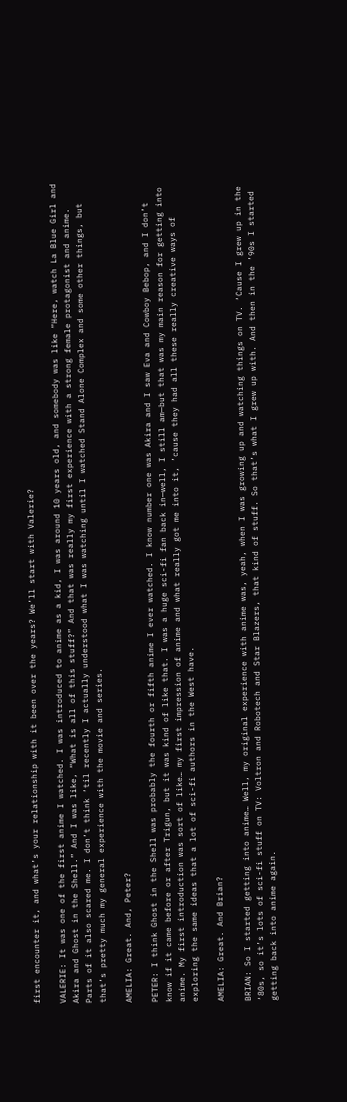first encounter it, and what’s your relationship with it been over the years? We’ll start with Valerie?

VALERIE: It was one of the first anime I watched. I was introduced to anime as a kid, I was around 10 years old, and somebody was like “Here, watch La Blue Girl and Akira and Ghost in the Shell.” And I was like, “What is all of this stuff?” And that was really my first experience with a strong female protagonist and anime. Parts of it also scared me. I don’t think ‘til recently I actually understood what I was watching until I watched Stand Alone Complex and some other things, but that’s pretty much my general experience with the movie and series.

AMELIA: Great. And, Peter?

PETER: I think Ghost in the Shell was probably the fourth or fifth anime I ever watched. I know number one was Akira and I saw Eva and Cowboy Bebop, and I don’t know if it came before or after Trigun, but it was kind of like that. I was a huge sci-fi fan back in—well, I still am—but that was my main reason for getting into anime. My first introduction was sort of like… my first impression of anime and what really got me into it, ’cause they had all these really creative ways of exploring the same ideas that a lot of sci-fi authors in the West have.

AMELIA: Great. And Brian?

BRIAN: So I started getting into anime… Well, my original experience with anime was, yeah, when I was growing up and watching things on TV. ‘Cause I grew up in the ‘80s, so it’s lots of sci-fi stuff on TV: Voltron and Robotech and Star Blazers, that kind of stuff. So that’s what I grew up with. And then in the ’90s I started getting back into anime again.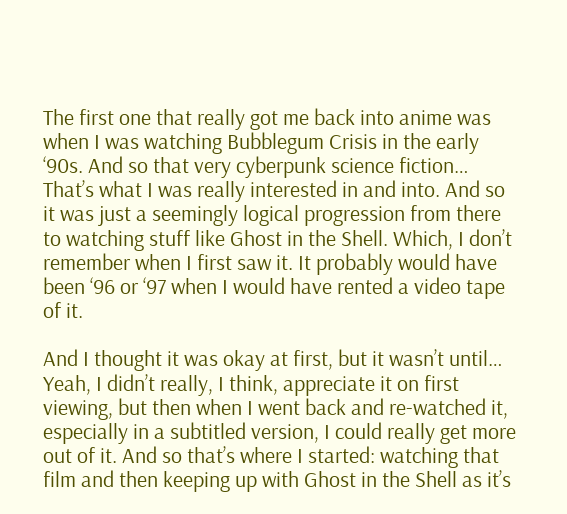The first one that really got me back into anime was when I was watching Bubblegum Crisis in the early ‘90s. And so that very cyberpunk science fiction… That’s what I was really interested in and into. And so it was just a seemingly logical progression from there to watching stuff like Ghost in the Shell. Which, I don’t remember when I first saw it. It probably would have been ‘96 or ‘97 when I would have rented a video tape of it.

And I thought it was okay at first, but it wasn’t until… Yeah, I didn’t really, I think, appreciate it on first viewing, but then when I went back and re-watched it, especially in a subtitled version, I could really get more out of it. And so that’s where I started: watching that film and then keeping up with Ghost in the Shell as it’s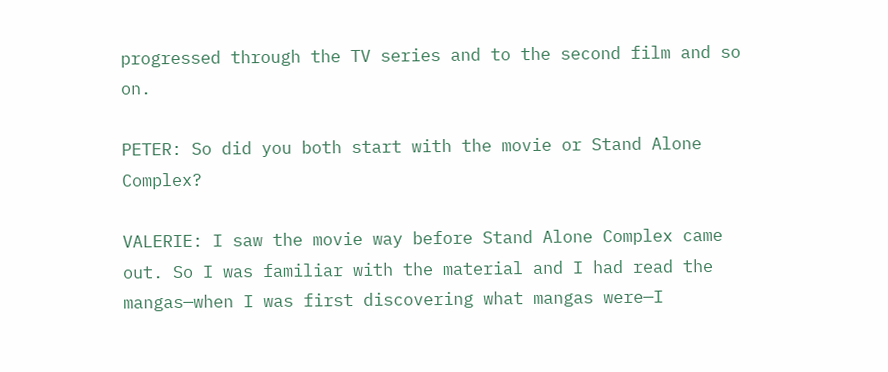progressed through the TV series and to the second film and so on.

PETER: So did you both start with the movie or Stand Alone Complex?

VALERIE: I saw the movie way before Stand Alone Complex came out. So I was familiar with the material and I had read the mangas—when I was first discovering what mangas were—I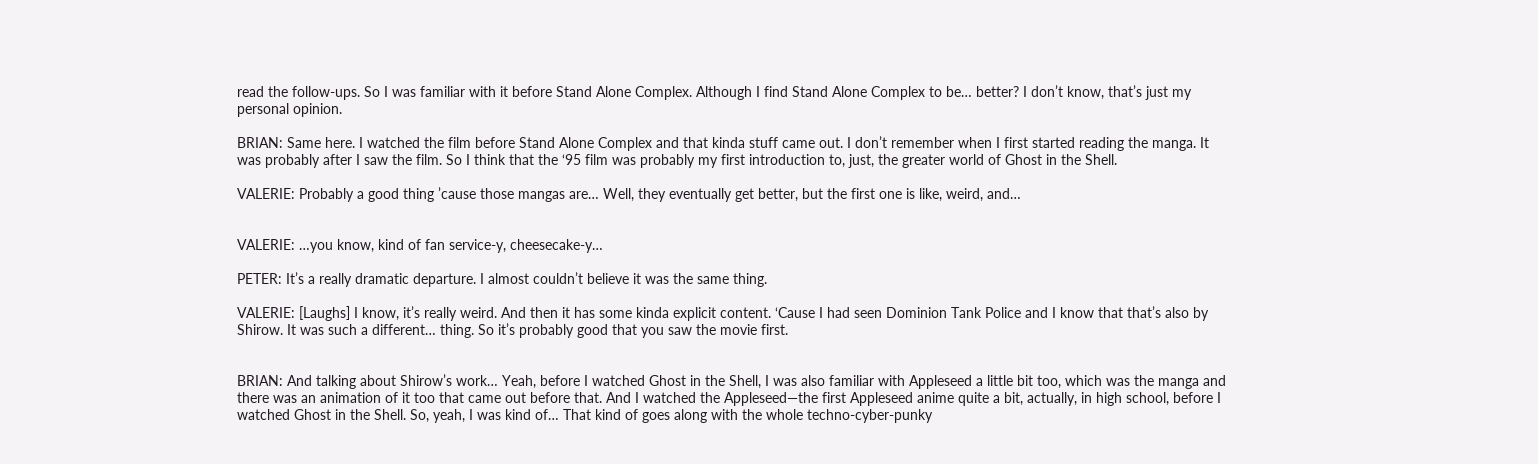read the follow-ups. So I was familiar with it before Stand Alone Complex. Although I find Stand Alone Complex to be… better? I don’t know, that’s just my personal opinion.

BRIAN: Same here. I watched the film before Stand Alone Complex and that kinda stuff came out. I don’t remember when I first started reading the manga. It was probably after I saw the film. So I think that the ‘95 film was probably my first introduction to, just, the greater world of Ghost in the Shell.

VALERIE: Probably a good thing ’cause those mangas are… Well, they eventually get better, but the first one is like, weird, and…


VALERIE: …you know, kind of fan service-y, cheesecake-y…

PETER: It’s a really dramatic departure. I almost couldn’t believe it was the same thing.

VALERIE: [Laughs] I know, it’s really weird. And then it has some kinda explicit content. ‘Cause I had seen Dominion Tank Police and I know that that’s also by Shirow. It was such a different… thing. So it’s probably good that you saw the movie first.


BRIAN: And talking about Shirow’s work… Yeah, before I watched Ghost in the Shell, I was also familiar with Appleseed a little bit too, which was the manga and there was an animation of it too that came out before that. And I watched the Appleseed—the first Appleseed anime quite a bit, actually, in high school, before I watched Ghost in the Shell. So, yeah, I was kind of… That kind of goes along with the whole techno-cyber-punky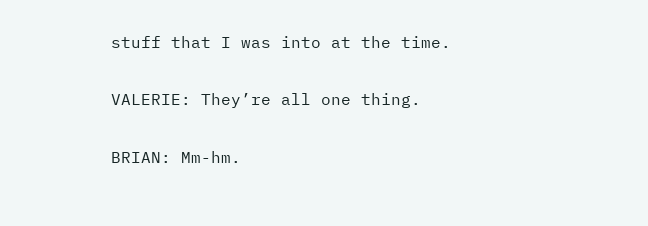stuff that I was into at the time.

VALERIE: They’re all one thing.

BRIAN: Mm-hm.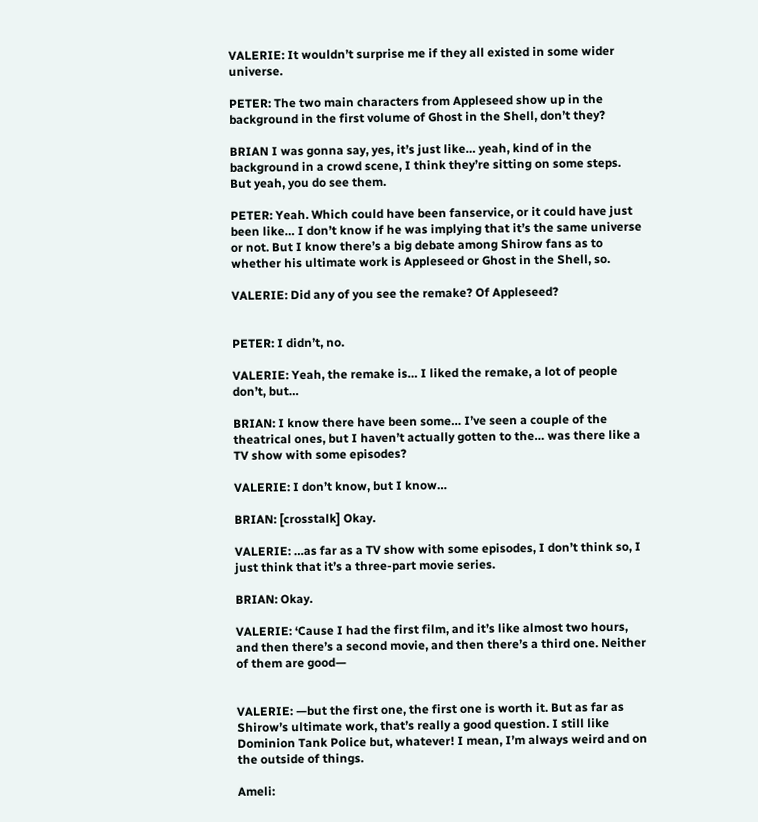VALERIE: It wouldn’t surprise me if they all existed in some wider universe.

PETER: The two main characters from Appleseed show up in the background in the first volume of Ghost in the Shell, don’t they?

BRIAN I was gonna say, yes, it’s just like… yeah, kind of in the background in a crowd scene, I think they’re sitting on some steps. But yeah, you do see them.

PETER: Yeah. Which could have been fanservice, or it could have just been like… I don’t know if he was implying that it’s the same universe or not. But I know there’s a big debate among Shirow fans as to whether his ultimate work is Appleseed or Ghost in the Shell, so.

VALERIE: Did any of you see the remake? Of Appleseed?


PETER: I didn’t, no.

VALERIE: Yeah, the remake is… I liked the remake, a lot of people don’t, but…

BRIAN: I know there have been some… I’ve seen a couple of the theatrical ones, but I haven’t actually gotten to the… was there like a TV show with some episodes?

VALERIE: I don’t know, but I know…

BRIAN: [crosstalk] Okay.

VALERIE: …as far as a TV show with some episodes, I don’t think so, I just think that it’s a three-part movie series.

BRIAN: Okay.

VALERIE: ‘Cause I had the first film, and it’s like almost two hours, and then there’s a second movie, and then there’s a third one. Neither of them are good—


VALERIE: —but the first one, the first one is worth it. But as far as Shirow’s ultimate work, that’s really a good question. I still like Dominion Tank Police but, whatever! I mean, I’m always weird and on the outside of things.

Ameli: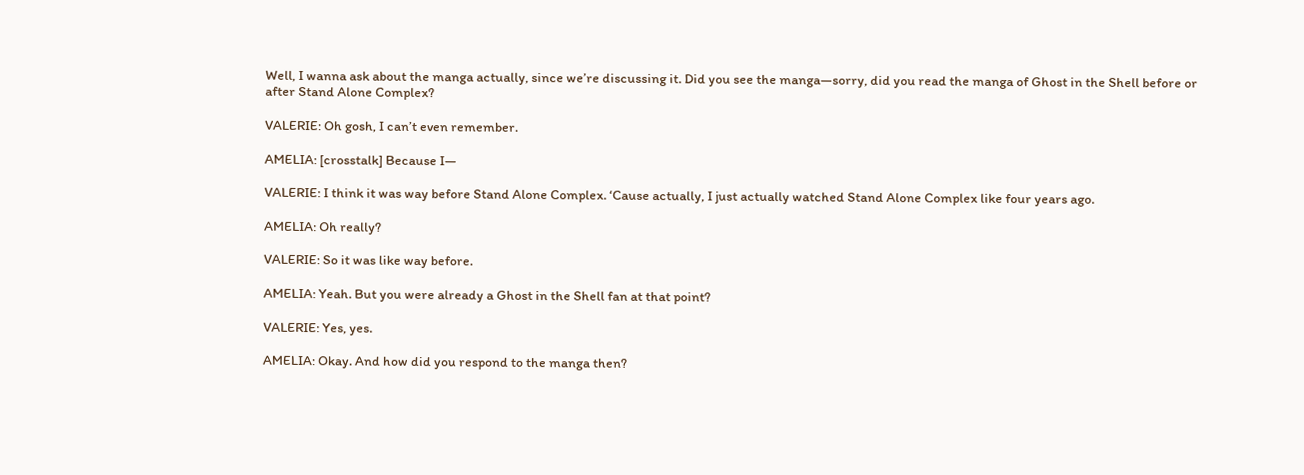Well, I wanna ask about the manga actually, since we’re discussing it. Did you see the manga—sorry, did you read the manga of Ghost in the Shell before or after Stand Alone Complex?

VALERIE: Oh gosh, I can’t even remember.

AMELIA: [crosstalk] Because I—

VALERIE: I think it was way before Stand Alone Complex. ‘Cause actually, I just actually watched Stand Alone Complex like four years ago.

AMELIA: Oh really?

VALERIE: So it was like way before.

AMELIA: Yeah. But you were already a Ghost in the Shell fan at that point?

VALERIE: Yes, yes.

AMELIA: Okay. And how did you respond to the manga then?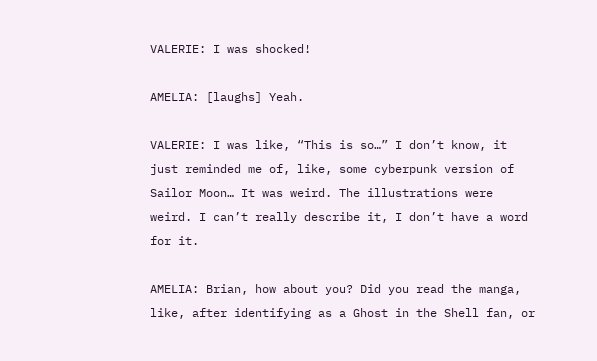VALERIE: I was shocked!

AMELIA: [laughs] Yeah.

VALERIE: I was like, “This is so…” I don’t know, it just reminded me of, like, some cyberpunk version of Sailor Moon… It was weird. The illustrations were weird. I can’t really describe it, I don’t have a word for it.

AMELIA: Brian, how about you? Did you read the manga, like, after identifying as a Ghost in the Shell fan, or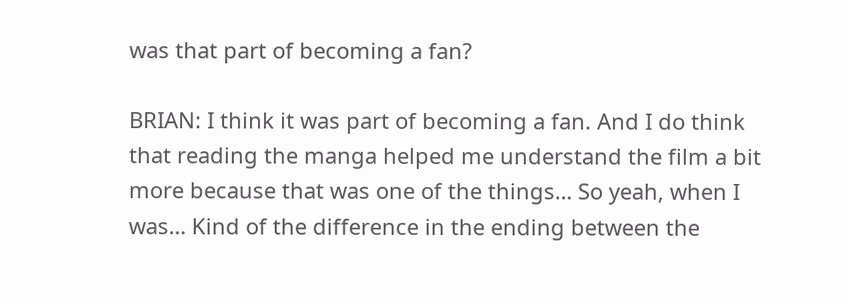was that part of becoming a fan?

BRIAN: I think it was part of becoming a fan. And I do think that reading the manga helped me understand the film a bit more because that was one of the things… So yeah, when I was… Kind of the difference in the ending between the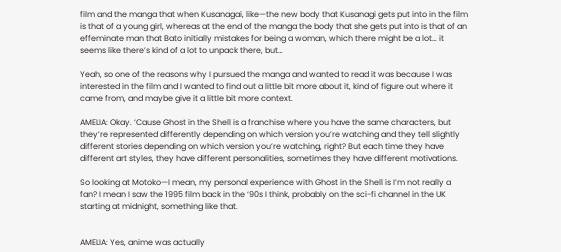film and the manga that when Kusanagai, like—the new body that Kusanagi gets put into in the film is that of a young girl, whereas at the end of the manga the body that she gets put into is that of an effeminate man that Bato initially mistakes for being a woman, which there might be a lot… it seems like there’s kind of a lot to unpack there, but…

Yeah, so one of the reasons why I pursued the manga and wanted to read it was because I was interested in the film and I wanted to find out a little bit more about it, kind of figure out where it came from, and maybe give it a little bit more context.

AMELIA: Okay. ‘Cause Ghost in the Shell is a franchise where you have the same characters, but they’re represented differently depending on which version you’re watching and they tell slightly different stories depending on which version you’re watching, right? But each time they have different art styles, they have different personalities, sometimes they have different motivations.

So looking at Motoko—I mean, my personal experience with Ghost in the Shell is I’m not really a fan? I mean I saw the 1995 film back in the ‘90s I think, probably on the sci-fi channel in the UK starting at midnight, something like that.


AMELIA: Yes, anime was actually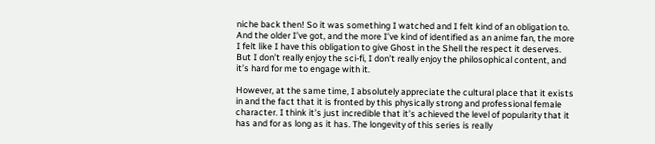niche back then! So it was something I watched and I felt kind of an obligation to. And the older I’ve got, and the more I’ve kind of identified as an anime fan, the more I felt like I have this obligation to give Ghost in the Shell the respect it deserves. But I don’t really enjoy the sci-fi, I don’t really enjoy the philosophical content, and it’s hard for me to engage with it.

However, at the same time, I absolutely appreciate the cultural place that it exists in and the fact that it is fronted by this physically strong and professional female character. I think it’s just incredible that it’s achieved the level of popularity that it has and for as long as it has. The longevity of this series is really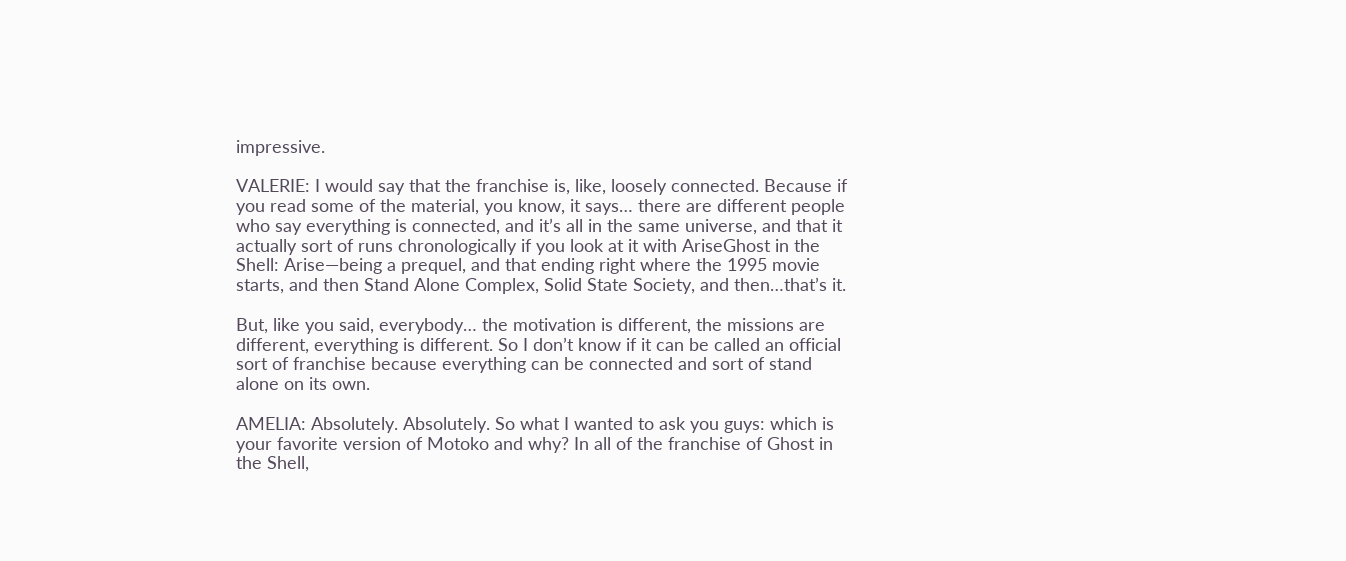impressive.

VALERIE: I would say that the franchise is, like, loosely connected. Because if you read some of the material, you know, it says… there are different people who say everything is connected, and it’s all in the same universe, and that it actually sort of runs chronologically if you look at it with AriseGhost in the Shell: Arise—being a prequel, and that ending right where the 1995 movie starts, and then Stand Alone Complex, Solid State Society, and then…that’s it.

But, like you said, everybody… the motivation is different, the missions are different, everything is different. So I don’t know if it can be called an official sort of franchise because everything can be connected and sort of stand alone on its own.

AMELIA: Absolutely. Absolutely. So what I wanted to ask you guys: which is your favorite version of Motoko and why? In all of the franchise of Ghost in the Shell,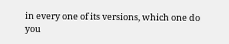in every one of its versions, which one do you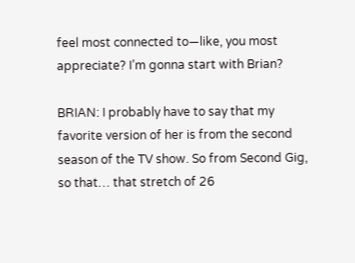feel most connected to—like, you most appreciate? I’m gonna start with Brian?

BRIAN: I probably have to say that my favorite version of her is from the second season of the TV show. So from Second Gig, so that… that stretch of 26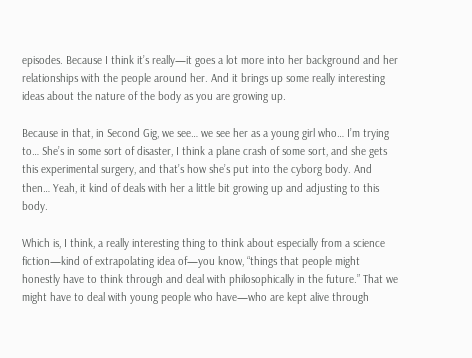episodes. Because I think it’s really—it goes a lot more into her background and her relationships with the people around her. And it brings up some really interesting ideas about the nature of the body as you are growing up.

Because in that, in Second Gig, we see… we see her as a young girl who… I’m trying to… She’s in some sort of disaster, I think a plane crash of some sort, and she gets this experimental surgery, and that’s how she’s put into the cyborg body. And then… Yeah, it kind of deals with her a little bit growing up and adjusting to this body.

Which is, I think, a really interesting thing to think about especially from a science fiction—kind of extrapolating idea of—you know, “things that people might honestly have to think through and deal with philosophically in the future.” That we might have to deal with young people who have—who are kept alive through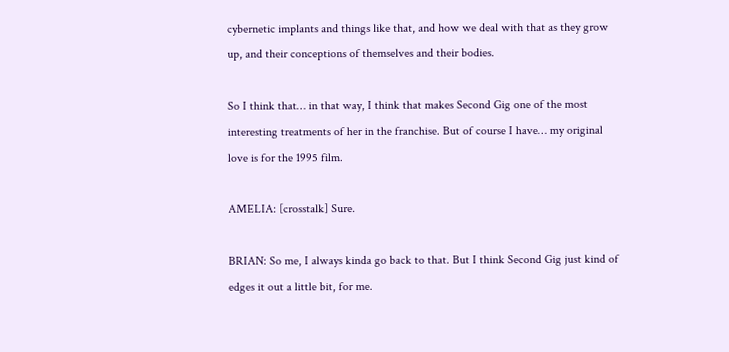cybernetic implants and things like that, and how we deal with that as they grow up, and their conceptions of themselves and their bodies.

So I think that… in that way, I think that makes Second Gig one of the most interesting treatments of her in the franchise. But of course I have… my original love is for the 1995 film.

AMELIA: [crosstalk] Sure.

BRIAN: So me, I always kinda go back to that. But I think Second Gig just kind of edges it out a little bit, for me.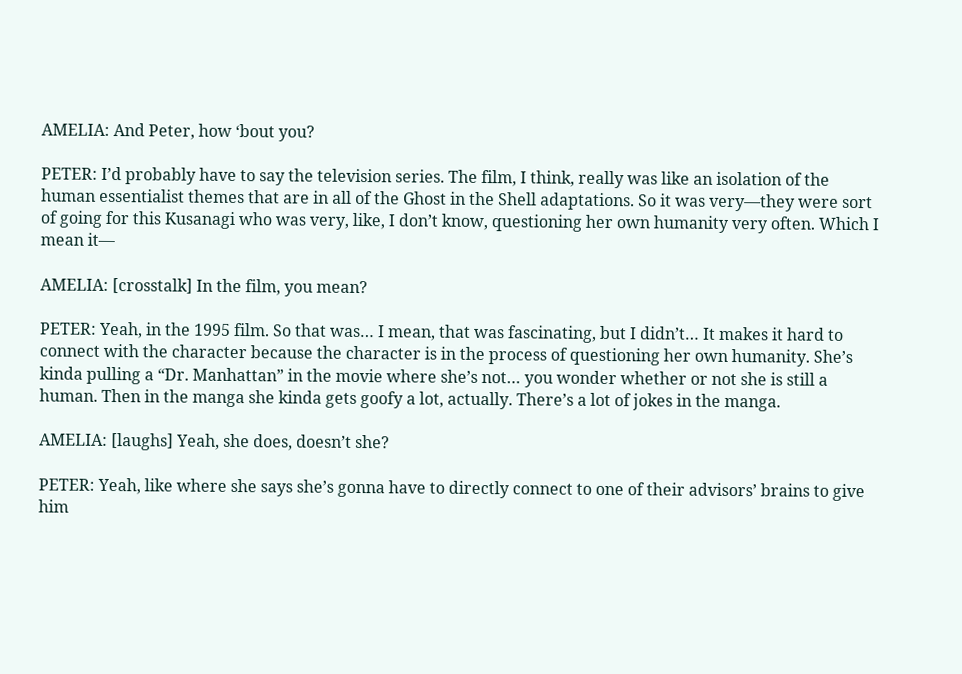AMELIA: And Peter, how ‘bout you?

PETER: I’d probably have to say the television series. The film, I think, really was like an isolation of the human essentialist themes that are in all of the Ghost in the Shell adaptations. So it was very—they were sort of going for this Kusanagi who was very, like, I don’t know, questioning her own humanity very often. Which I mean it—

AMELIA: [crosstalk] In the film, you mean?

PETER: Yeah, in the 1995 film. So that was… I mean, that was fascinating, but I didn’t… It makes it hard to connect with the character because the character is in the process of questioning her own humanity. She’s kinda pulling a “Dr. Manhattan” in the movie where she’s not… you wonder whether or not she is still a human. Then in the manga she kinda gets goofy a lot, actually. There’s a lot of jokes in the manga.

AMELIA: [laughs] Yeah, she does, doesn’t she?

PETER: Yeah, like where she says she’s gonna have to directly connect to one of their advisors’ brains to give him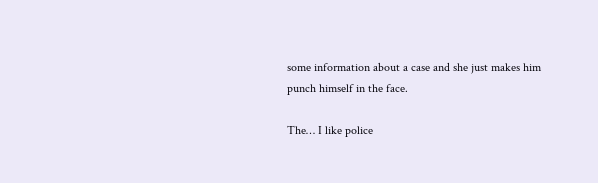some information about a case and she just makes him punch himself in the face.

The… I like police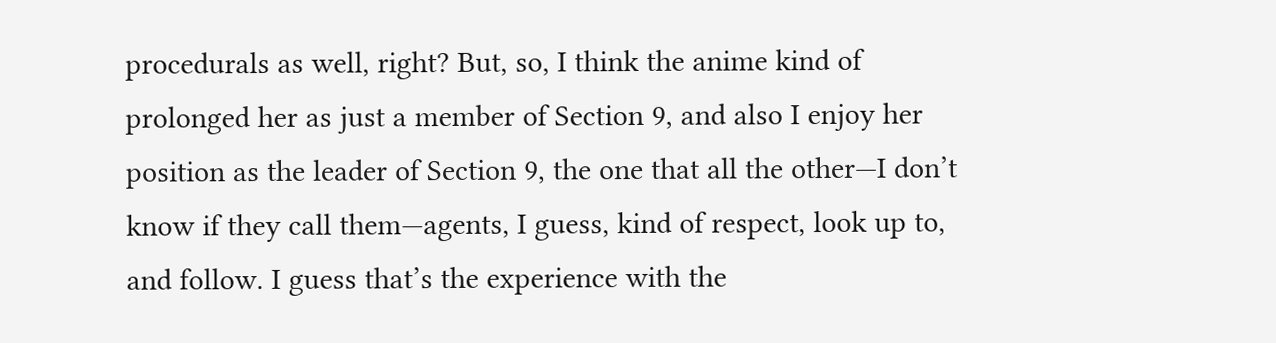procedurals as well, right? But, so, I think the anime kind of prolonged her as just a member of Section 9, and also I enjoy her position as the leader of Section 9, the one that all the other—I don’t know if they call them—agents, I guess, kind of respect, look up to, and follow. I guess that’s the experience with the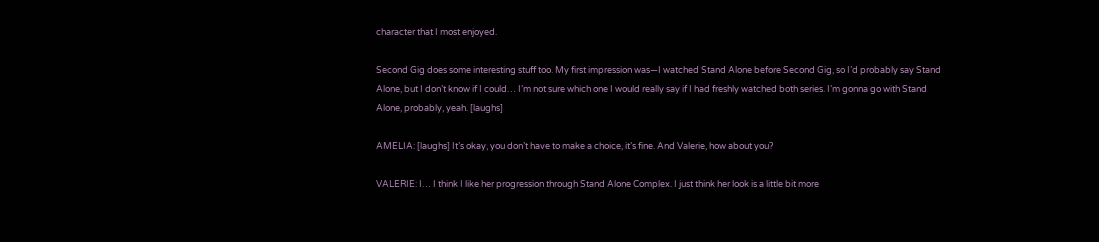character that I most enjoyed.

Second Gig does some interesting stuff too. My first impression was—I watched Stand Alone before Second Gig, so I’d probably say Stand Alone, but I don’t know if I could… I’m not sure which one I would really say if I had freshly watched both series. I’m gonna go with Stand Alone, probably, yeah. [laughs]

AMELIA: [laughs] It’s okay, you don’t have to make a choice, it’s fine. And Valerie, how about you?

VALERIE: I… I think I like her progression through Stand Alone Complex. I just think her look is a little bit more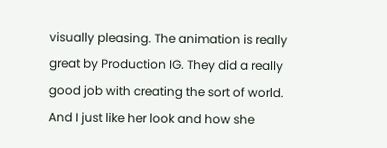visually pleasing. The animation is really great by Production IG. They did a really good job with creating the sort of world. And I just like her look and how she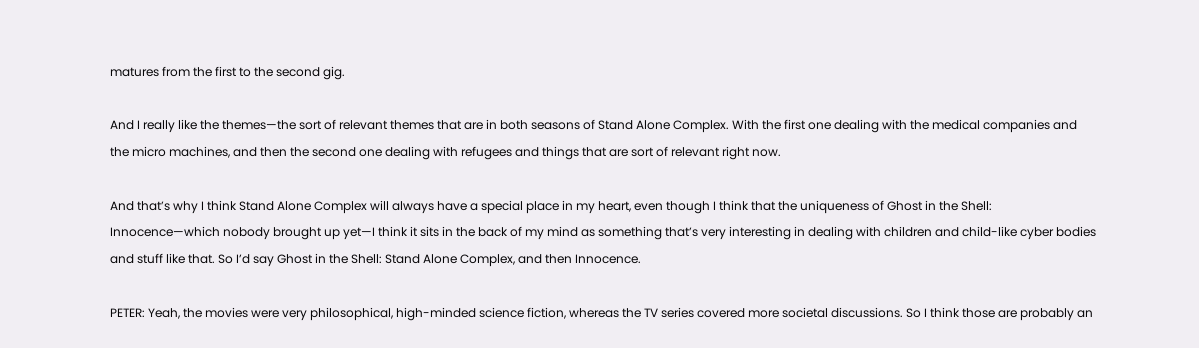matures from the first to the second gig.

And I really like the themes—the sort of relevant themes that are in both seasons of Stand Alone Complex. With the first one dealing with the medical companies and the micro machines, and then the second one dealing with refugees and things that are sort of relevant right now.

And that’s why I think Stand Alone Complex will always have a special place in my heart, even though I think that the uniqueness of Ghost in the Shell: Innocence—which nobody brought up yet—I think it sits in the back of my mind as something that’s very interesting in dealing with children and child-like cyber bodies and stuff like that. So I’d say Ghost in the Shell: Stand Alone Complex, and then Innocence.

PETER: Yeah, the movies were very philosophical, high-minded science fiction, whereas the TV series covered more societal discussions. So I think those are probably an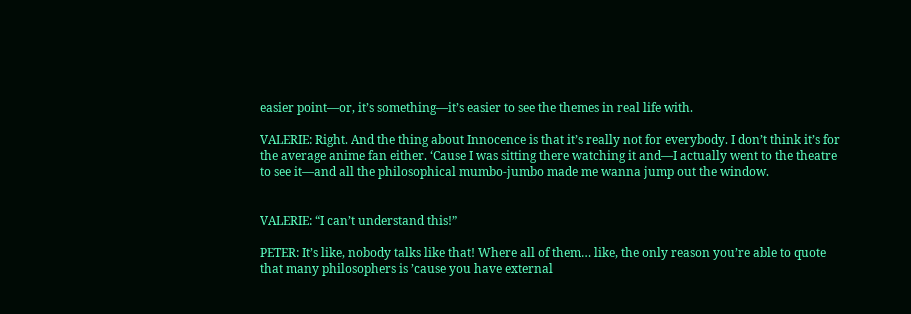easier point—or, it’s something—it’s easier to see the themes in real life with.

VALERIE: Right. And the thing about Innocence is that it’s really not for everybody. I don’t think it’s for the average anime fan either. ‘Cause I was sitting there watching it and—I actually went to the theatre to see it—and all the philosophical mumbo-jumbo made me wanna jump out the window.


VALERIE: “I can’t understand this!”

PETER: It’s like, nobody talks like that! Where all of them… like, the only reason you’re able to quote that many philosophers is ’cause you have external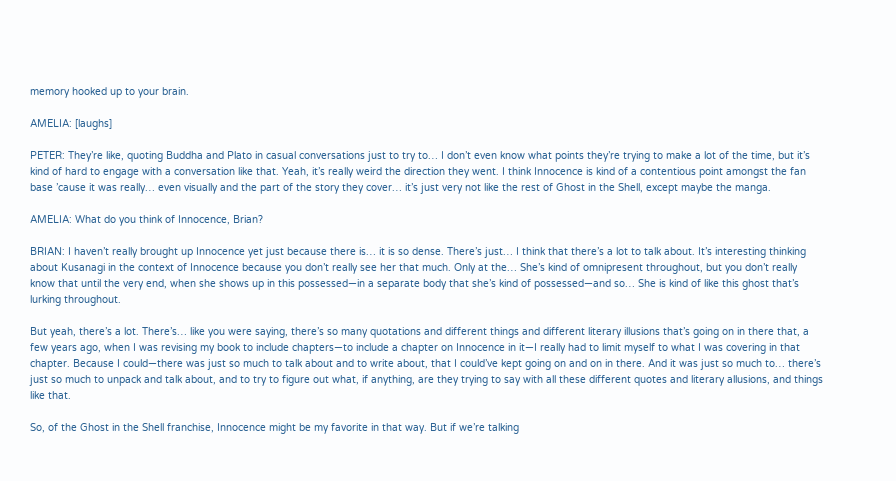memory hooked up to your brain.

AMELIA: [laughs]

PETER: They’re like, quoting Buddha and Plato in casual conversations just to try to… I don’t even know what points they’re trying to make a lot of the time, but it’s kind of hard to engage with a conversation like that. Yeah, it’s really weird the direction they went. I think Innocence is kind of a contentious point amongst the fan base ’cause it was really… even visually and the part of the story they cover… it’s just very not like the rest of Ghost in the Shell, except maybe the manga.

AMELIA: What do you think of Innocence, Brian?

BRIAN: I haven’t really brought up Innocence yet just because there is… it is so dense. There’s just… I think that there’s a lot to talk about. It’s interesting thinking about Kusanagi in the context of Innocence because you don’t really see her that much. Only at the… She’s kind of omnipresent throughout, but you don’t really know that until the very end, when she shows up in this possessed—in a separate body that she’s kind of possessed—and so… She is kind of like this ghost that’s lurking throughout.

But yeah, there’s a lot. There’s… like you were saying, there’s so many quotations and different things and different literary illusions that’s going on in there that, a few years ago, when I was revising my book to include chapters—to include a chapter on Innocence in it—I really had to limit myself to what I was covering in that chapter. Because I could—there was just so much to talk about and to write about, that I could’ve kept going on and on in there. And it was just so much to… there’s just so much to unpack and talk about, and to try to figure out what, if anything, are they trying to say with all these different quotes and literary allusions, and things like that.

So, of the Ghost in the Shell franchise, Innocence might be my favorite in that way. But if we’re talking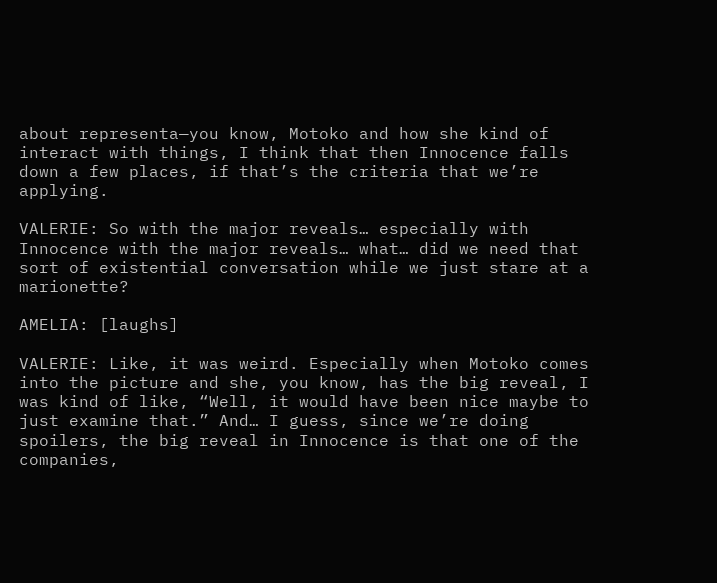about representa—you know, Motoko and how she kind of interact with things, I think that then Innocence falls down a few places, if that’s the criteria that we’re applying.

VALERIE: So with the major reveals… especially with Innocence with the major reveals… what… did we need that sort of existential conversation while we just stare at a marionette?

AMELIA: [laughs]

VALERIE: Like, it was weird. Especially when Motoko comes into the picture and she, you know, has the big reveal, I was kind of like, “Well, it would have been nice maybe to just examine that.” And… I guess, since we’re doing spoilers, the big reveal in Innocence is that one of the companies,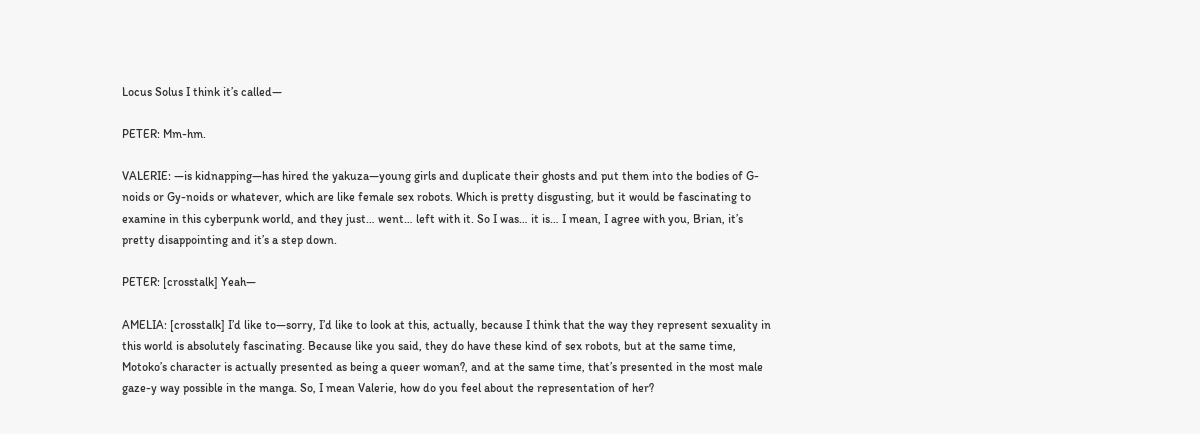Locus Solus I think it’s called—

PETER: Mm-hm.

VALERIE: —is kidnapping—has hired the yakuza—young girls and duplicate their ghosts and put them into the bodies of G-noids or Gy-noids or whatever, which are like female sex robots. Which is pretty disgusting, but it would be fascinating to examine in this cyberpunk world, and they just… went… left with it. So I was… it is… I mean, I agree with you, Brian, it’s pretty disappointing and it’s a step down.

PETER: [crosstalk] Yeah—

AMELIA: [crosstalk] I’d like to—sorry, I’d like to look at this, actually, because I think that the way they represent sexuality in this world is absolutely fascinating. Because like you said, they do have these kind of sex robots, but at the same time, Motoko’s character is actually presented as being a queer woman?, and at the same time, that’s presented in the most male gaze-y way possible in the manga. So, I mean Valerie, how do you feel about the representation of her?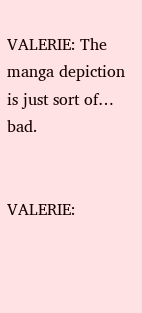VALERIE: The manga depiction is just sort of… bad.


VALERIE: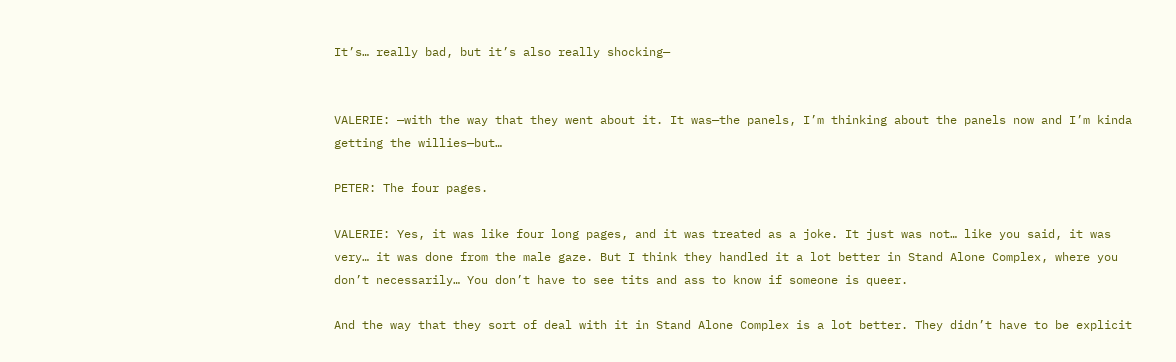It’s… really bad, but it’s also really shocking—


VALERIE: —with the way that they went about it. It was—the panels, I’m thinking about the panels now and I’m kinda getting the willies—but…

PETER: The four pages.

VALERIE: Yes, it was like four long pages, and it was treated as a joke. It just was not… like you said, it was very… it was done from the male gaze. But I think they handled it a lot better in Stand Alone Complex, where you don’t necessarily… You don’t have to see tits and ass to know if someone is queer.

And the way that they sort of deal with it in Stand Alone Complex is a lot better. They didn’t have to be explicit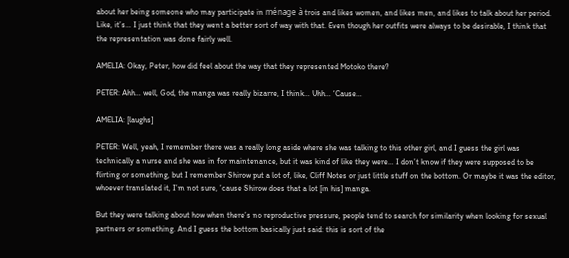about her being someone who may participate in ménage à trois and likes women, and likes men, and likes to talk about her period. Like, it’s… I just think that they went a better sort of way with that. Even though her outfits were always to be desirable, I think that the representation was done fairly well.

AMELIA: Okay, Peter, how did feel about the way that they represented Motoko there?

PETER: Ahh… well, God, the manga was really bizarre, I think… Uhh… ‘Cause…

AMELIA: [laughs]

PETER: Well, yeah, I remember there was a really long aside where she was talking to this other girl, and I guess the girl was technically a nurse and she was in for maintenance, but it was kind of like they were… I don’t know if they were supposed to be flirting or something, but I remember Shirow put a lot of, like, Cliff Notes or just little stuff on the bottom. Or maybe it was the editor, whoever translated it, I’m not sure, ’cause Shirow does that a lot [in his] manga.

But they were talking about how when there’s no reproductive pressure, people tend to search for similarity when looking for sexual partners or something. And I guess the bottom basically just said: this is sort of the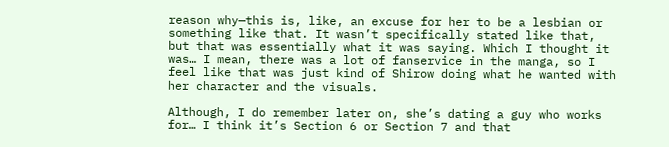reason why—this is, like, an excuse for her to be a lesbian or something like that. It wasn’t specifically stated like that, but that was essentially what it was saying. Which I thought it was… I mean, there was a lot of fanservice in the manga, so I feel like that was just kind of Shirow doing what he wanted with her character and the visuals.

Although, I do remember later on, she’s dating a guy who works for… I think it’s Section 6 or Section 7 and that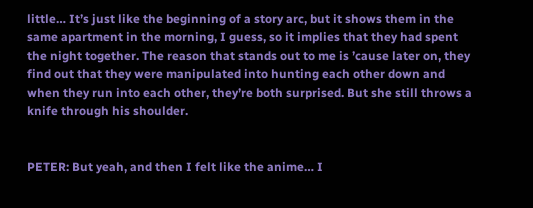little… It’s just like the beginning of a story arc, but it shows them in the same apartment in the morning, I guess, so it implies that they had spent the night together. The reason that stands out to me is ’cause later on, they find out that they were manipulated into hunting each other down and when they run into each other, they’re both surprised. But she still throws a knife through his shoulder.


PETER: But yeah, and then I felt like the anime… I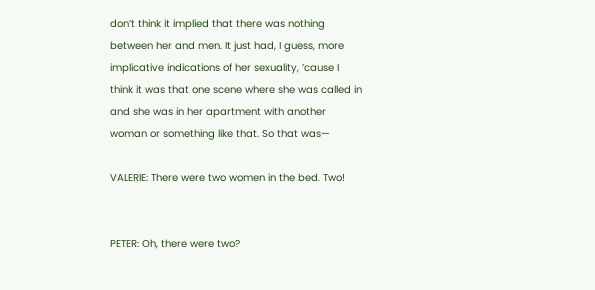don’t think it implied that there was nothing between her and men. It just had, I guess, more implicative indications of her sexuality, ’cause I think it was that one scene where she was called in and she was in her apartment with another woman or something like that. So that was—

VALERIE: There were two women in the bed. Two!


PETER: Oh, there were two?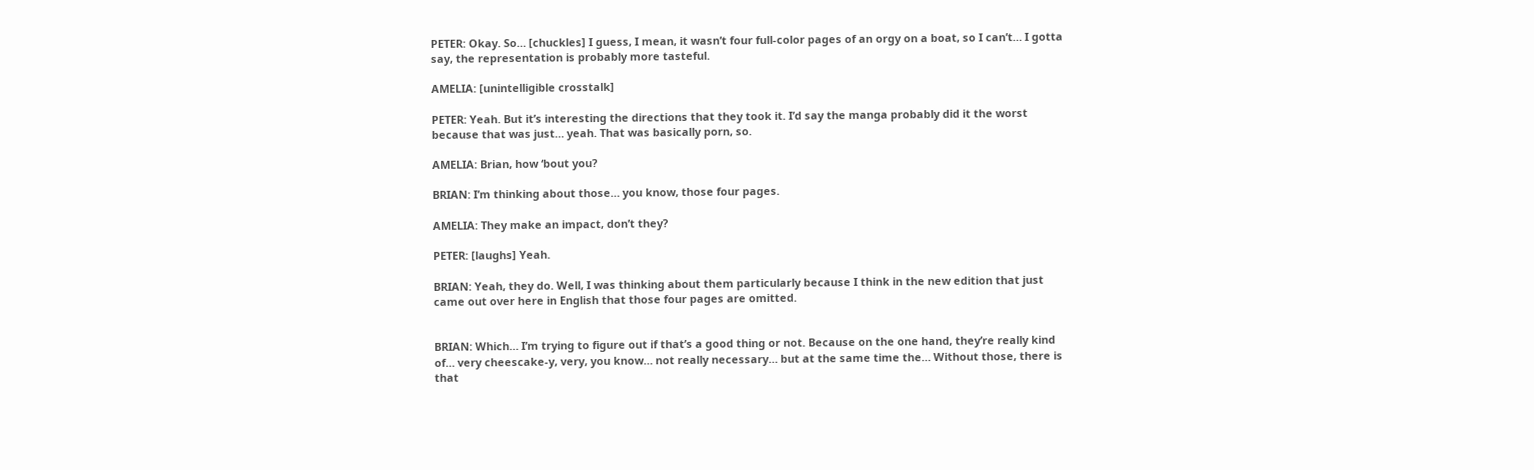PETER: Okay. So… [chuckles] I guess, I mean, it wasn’t four full-color pages of an orgy on a boat, so I can’t… I gotta say, the representation is probably more tasteful.

AMELIA: [unintelligible crosstalk]

PETER: Yeah. But it’s interesting the directions that they took it. I’d say the manga probably did it the worst because that was just… yeah. That was basically porn, so.

AMELIA: Brian, how ‘bout you?

BRIAN: I’m thinking about those… you know, those four pages.

AMELIA: They make an impact, don’t they?

PETER: [laughs] Yeah.

BRIAN: Yeah, they do. Well, I was thinking about them particularly because I think in the new edition that just came out over here in English that those four pages are omitted.


BRIAN: Which… I’m trying to figure out if that’s a good thing or not. Because on the one hand, they’re really kind of… very cheescake-y, very, you know… not really necessary… but at the same time the… Without those, there is that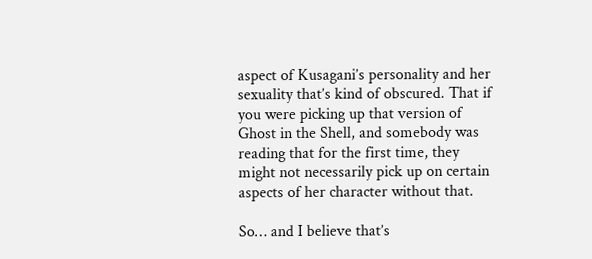aspect of Kusagani’s personality and her sexuality that’s kind of obscured. That if you were picking up that version of Ghost in the Shell, and somebody was reading that for the first time, they might not necessarily pick up on certain aspects of her character without that.

So… and I believe that’s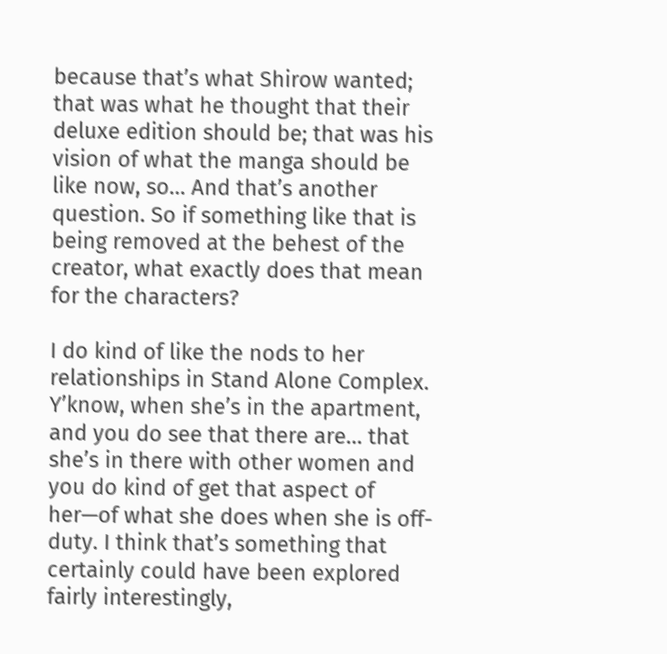because that’s what Shirow wanted; that was what he thought that their deluxe edition should be; that was his vision of what the manga should be like now, so… And that’s another question. So if something like that is being removed at the behest of the creator, what exactly does that mean for the characters?

I do kind of like the nods to her relationships in Stand Alone Complex. Y’know, when she’s in the apartment, and you do see that there are… that she’s in there with other women and you do kind of get that aspect of her—of what she does when she is off-duty. I think that’s something that certainly could have been explored fairly interestingly,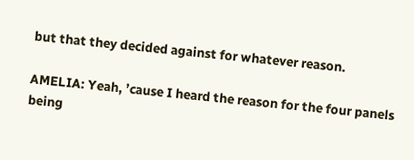but that they decided against for whatever reason.

AMELIA: Yeah, ’cause I heard the reason for the four panels being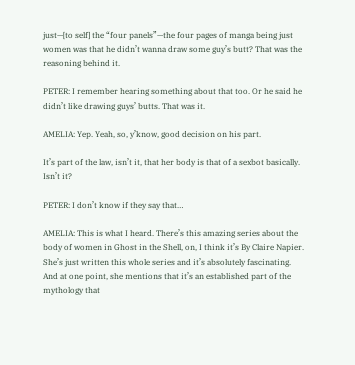just—[to self] the “four panels”—the four pages of manga being just women was that he didn’t wanna draw some guy’s butt? That was the reasoning behind it.

PETER: I remember hearing something about that too. Or he said he didn’t like drawing guys’ butts. That was it.

AMELIA: Yep. Yeah, so, y’know, good decision on his part.

It’s part of the law, isn’t it, that her body is that of a sexbot basically. Isn’t it?

PETER: I don’t know if they say that…

AMELIA: This is what I heard. There’s this amazing series about the body of women in Ghost in the Shell, on, I think it’s By Claire Napier. She’s just written this whole series and it’s absolutely fascinating. And at one point, she mentions that it’s an established part of the mythology that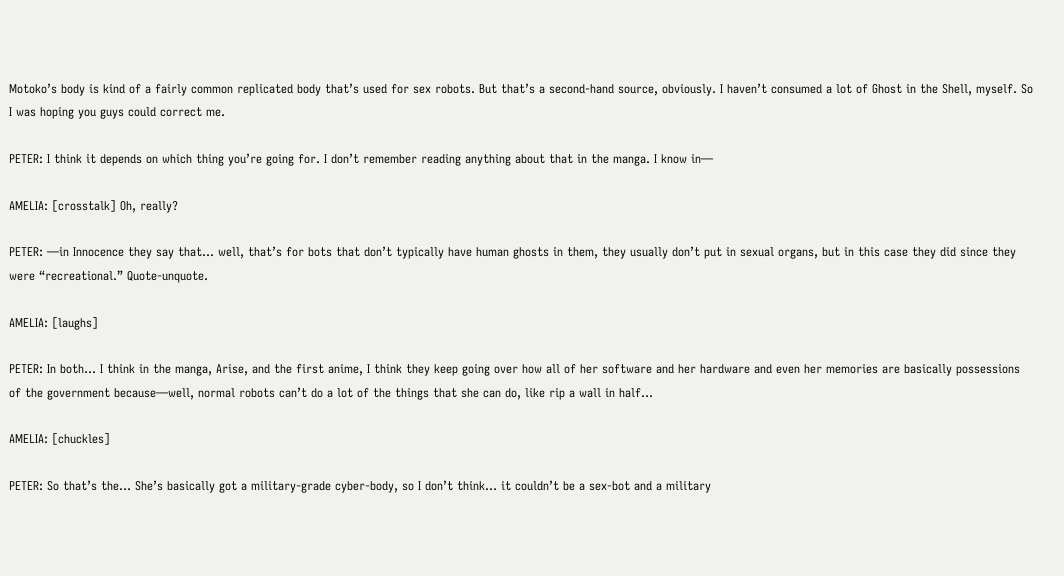Motoko’s body is kind of a fairly common replicated body that’s used for sex robots. But that’s a second-hand source, obviously. I haven’t consumed a lot of Ghost in the Shell, myself. So I was hoping you guys could correct me.

PETER: I think it depends on which thing you’re going for. I don’t remember reading anything about that in the manga. I know in—

AMELIA: [crosstalk] Oh, really?

PETER: —in Innocence they say that… well, that’s for bots that don’t typically have human ghosts in them, they usually don’t put in sexual organs, but in this case they did since they were “recreational.” Quote-unquote.

AMELIA: [laughs]

PETER: In both… I think in the manga, Arise, and the first anime, I think they keep going over how all of her software and her hardware and even her memories are basically possessions of the government because—well, normal robots can’t do a lot of the things that she can do, like rip a wall in half…

AMELIA: [chuckles]

PETER: So that’s the… She’s basically got a military-grade cyber-body, so I don’t think… it couldn’t be a sex-bot and a military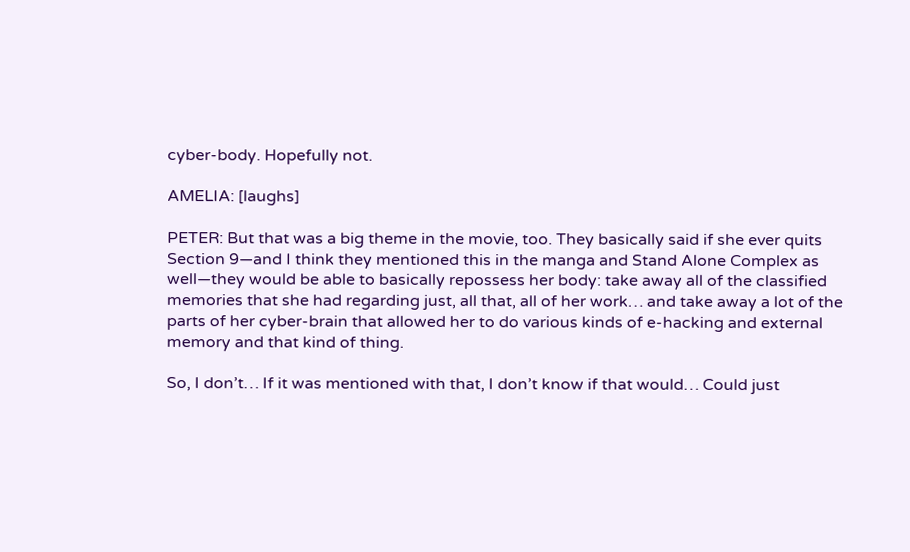cyber-body. Hopefully not.

AMELIA: [laughs]

PETER: But that was a big theme in the movie, too. They basically said if she ever quits Section 9—and I think they mentioned this in the manga and Stand Alone Complex as well—they would be able to basically repossess her body: take away all of the classified memories that she had regarding just, all that, all of her work… and take away a lot of the parts of her cyber-brain that allowed her to do various kinds of e-hacking and external memory and that kind of thing.

So, I don’t… If it was mentioned with that, I don’t know if that would… Could just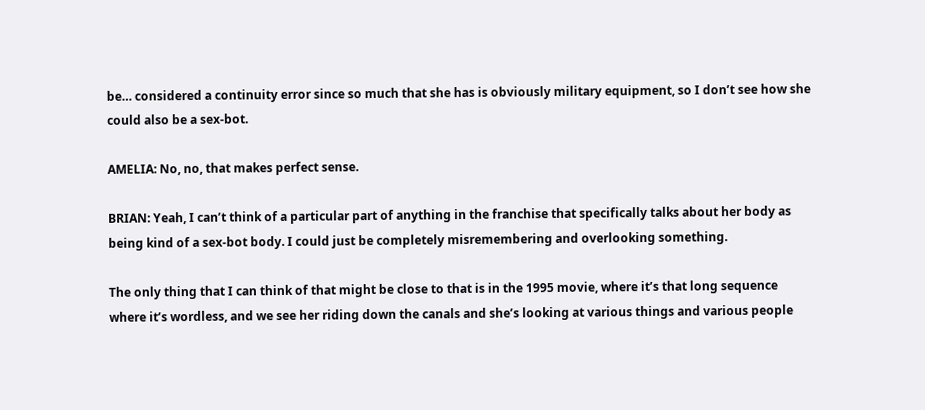be… considered a continuity error since so much that she has is obviously military equipment, so I don’t see how she could also be a sex-bot.

AMELIA: No, no, that makes perfect sense.

BRIAN: Yeah, I can’t think of a particular part of anything in the franchise that specifically talks about her body as being kind of a sex-bot body. I could just be completely misremembering and overlooking something.

The only thing that I can think of that might be close to that is in the 1995 movie, where it’s that long sequence where it’s wordless, and we see her riding down the canals and she’s looking at various things and various people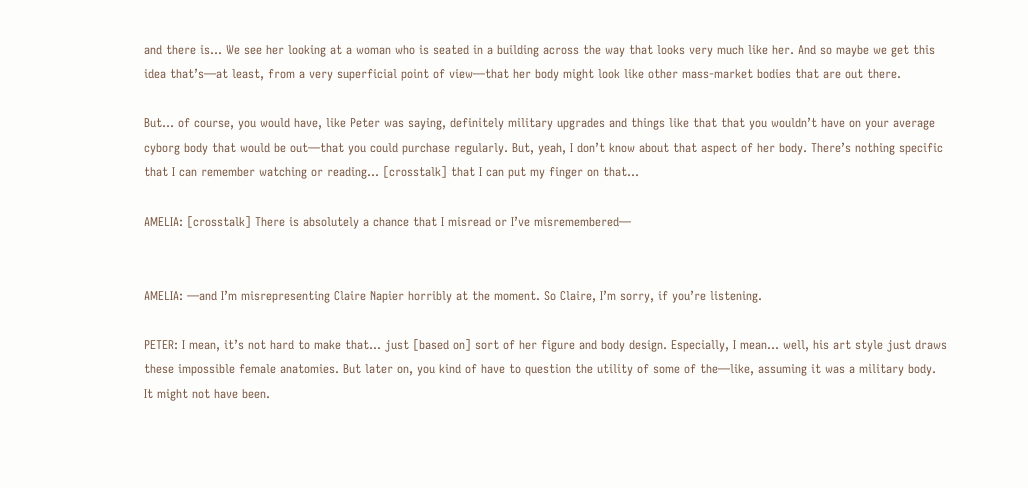and there is… We see her looking at a woman who is seated in a building across the way that looks very much like her. And so maybe we get this idea that’s—at least, from a very superficial point of view—that her body might look like other mass-market bodies that are out there.

But… of course, you would have, like Peter was saying, definitely military upgrades and things like that that you wouldn’t have on your average cyborg body that would be out—that you could purchase regularly. But, yeah, I don’t know about that aspect of her body. There’s nothing specific that I can remember watching or reading… [crosstalk] that I can put my finger on that…

AMELIA: [crosstalk] There is absolutely a chance that I misread or I’ve misremembered—


AMELIA: —and I’m misrepresenting Claire Napier horribly at the moment. So Claire, I’m sorry, if you’re listening.

PETER: I mean, it’s not hard to make that… just [based on] sort of her figure and body design. Especially, I mean… well, his art style just draws these impossible female anatomies. But later on, you kind of have to question the utility of some of the—like, assuming it was a military body. It might not have been.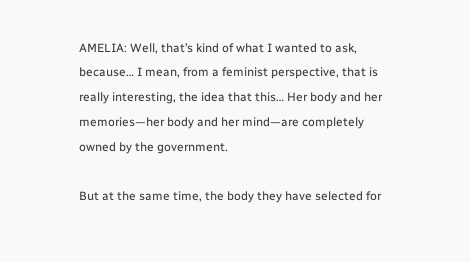AMELIA: Well, that’s kind of what I wanted to ask, because… I mean, from a feminist perspective, that is really interesting, the idea that this… Her body and her memories—her body and her mind—are completely owned by the government.

But at the same time, the body they have selected for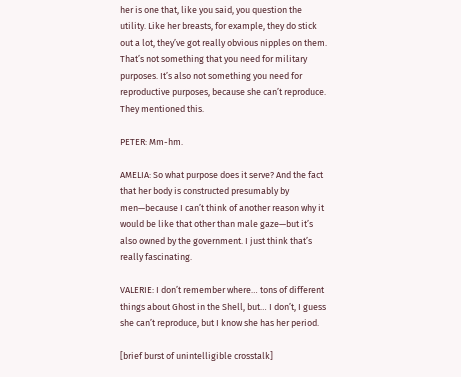her is one that, like you said, you question the utility. Like her breasts, for example, they do stick out a lot, they’ve got really obvious nipples on them. That’s not something that you need for military purposes. It’s also not something you need for reproductive purposes, because she can’t reproduce. They mentioned this.

PETER: Mm-hm.

AMELIA: So what purpose does it serve? And the fact that her body is constructed presumably by men—because I can’t think of another reason why it would be like that other than male gaze—but it’s also owned by the government. I just think that’s really fascinating.

VALERIE: I don’t remember where… tons of different things about Ghost in the Shell, but… I don’t, I guess she can’t reproduce, but I know she has her period.

[brief burst of unintelligible crosstalk]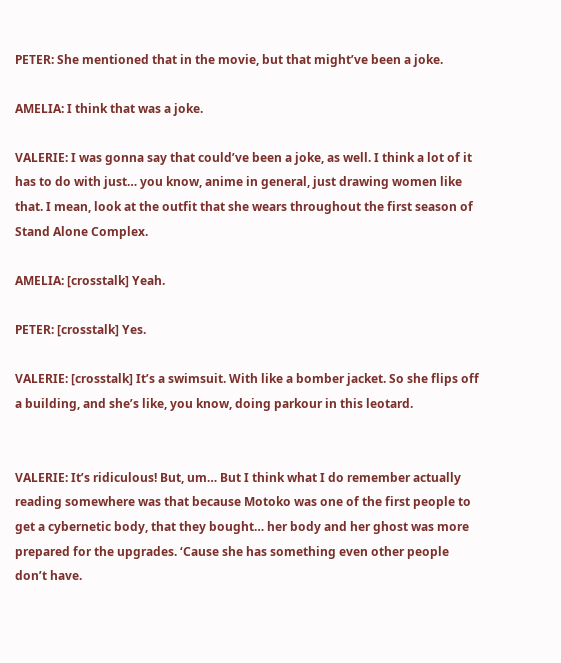PETER: She mentioned that in the movie, but that might’ve been a joke.

AMELIA: I think that was a joke.

VALERIE: I was gonna say that could’ve been a joke, as well. I think a lot of it has to do with just… you know, anime in general, just drawing women like that. I mean, look at the outfit that she wears throughout the first season of Stand Alone Complex.

AMELIA: [crosstalk] Yeah.

PETER: [crosstalk] Yes.

VALERIE: [crosstalk] It’s a swimsuit. With like a bomber jacket. So she flips off a building, and she’s like, you know, doing parkour in this leotard.


VALERIE: It’s ridiculous! But, um… But I think what I do remember actually reading somewhere was that because Motoko was one of the first people to get a cybernetic body, that they bought… her body and her ghost was more prepared for the upgrades. ‘Cause she has something even other people don’t have.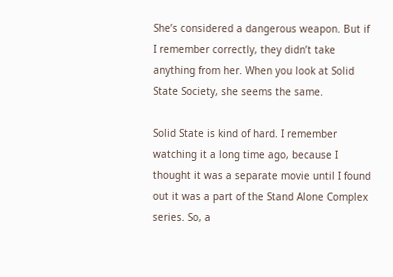She’s considered a dangerous weapon. But if I remember correctly, they didn’t take anything from her. When you look at Solid State Society, she seems the same.

Solid State is kind of hard. I remember watching it a long time ago, because I thought it was a separate movie until I found out it was a part of the Stand Alone Complex series. So, a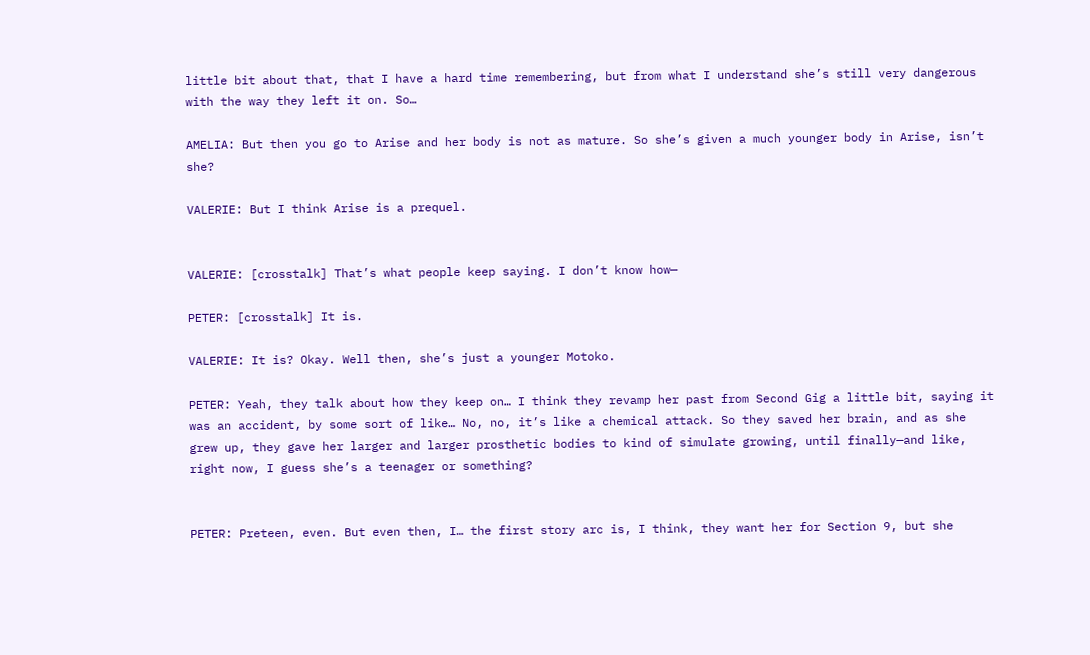little bit about that, that I have a hard time remembering, but from what I understand she’s still very dangerous with the way they left it on. So…

AMELIA: But then you go to Arise and her body is not as mature. So she’s given a much younger body in Arise, isn’t she?

VALERIE: But I think Arise is a prequel.


VALERIE: [crosstalk] That’s what people keep saying. I don’t know how—

PETER: [crosstalk] It is.

VALERIE: It is? Okay. Well then, she’s just a younger Motoko.

PETER: Yeah, they talk about how they keep on… I think they revamp her past from Second Gig a little bit, saying it was an accident, by some sort of like… No, no, it’s like a chemical attack. So they saved her brain, and as she grew up, they gave her larger and larger prosthetic bodies to kind of simulate growing, until finally—and like, right now, I guess she’s a teenager or something?


PETER: Preteen, even. But even then, I… the first story arc is, I think, they want her for Section 9, but she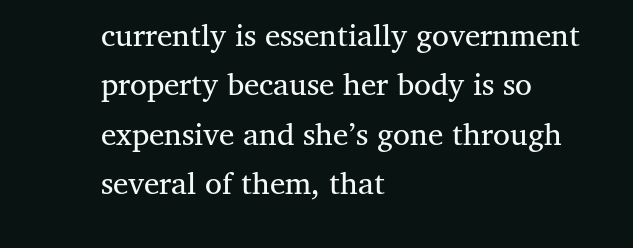currently is essentially government property because her body is so expensive and she’s gone through several of them, that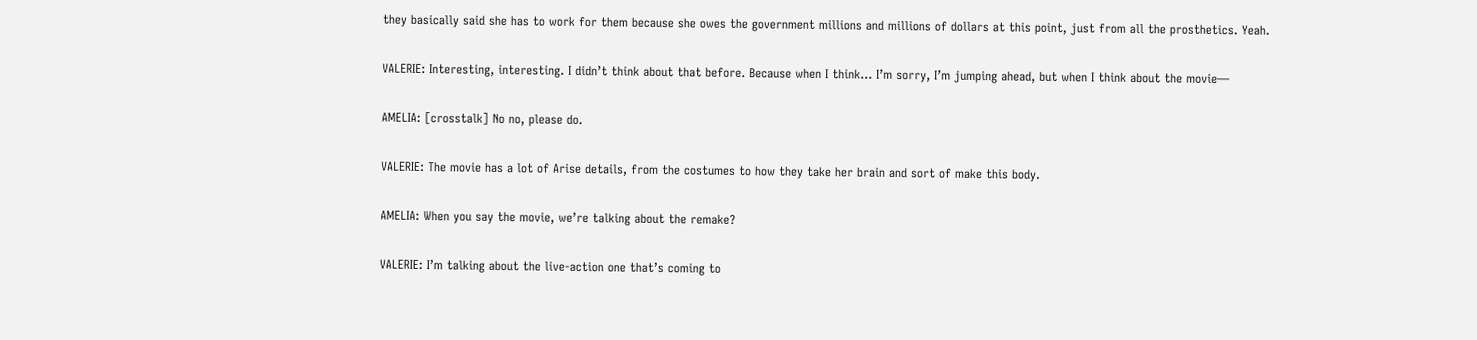they basically said she has to work for them because she owes the government millions and millions of dollars at this point, just from all the prosthetics. Yeah.

VALERIE: Interesting, interesting. I didn’t think about that before. Because when I think… I’m sorry, I’m jumping ahead, but when I think about the movie—

AMELIA: [crosstalk] No no, please do.

VALERIE: The movie has a lot of Arise details, from the costumes to how they take her brain and sort of make this body.

AMELIA: When you say the movie, we’re talking about the remake?

VALERIE: I’m talking about the live-action one that’s coming to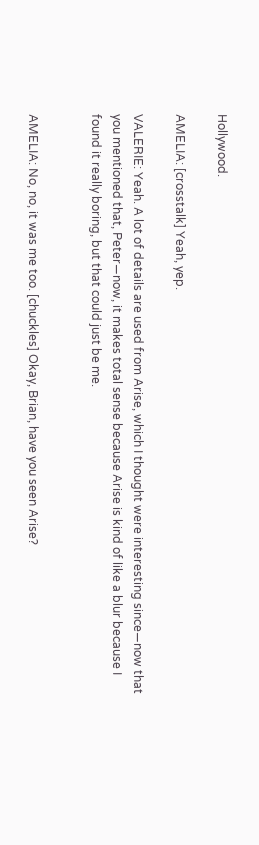Hollywood.

AMELIA: [crosstalk] Yeah, yep.

VALERIE: Yeah. A lot of details are used from Arise, which I thought were interesting since—now that you mentioned that, Peter—now, it makes total sense because Arise is kind of like a blur because I found it really boring, but that could just be me.


AMELIA: No, no, it was me too. [chuckles] Okay, Brian, have you seen Arise?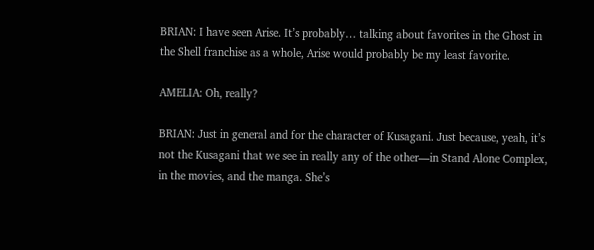BRIAN: I have seen Arise. It’s probably… talking about favorites in the Ghost in the Shell franchise as a whole, Arise would probably be my least favorite.

AMELIA: Oh, really?

BRIAN: Just in general and for the character of Kusagani. Just because, yeah, it’s not the Kusagani that we see in really any of the other—in Stand Alone Complex, in the movies, and the manga. She’s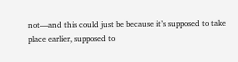not—and this could just be because it’s supposed to take place earlier, supposed to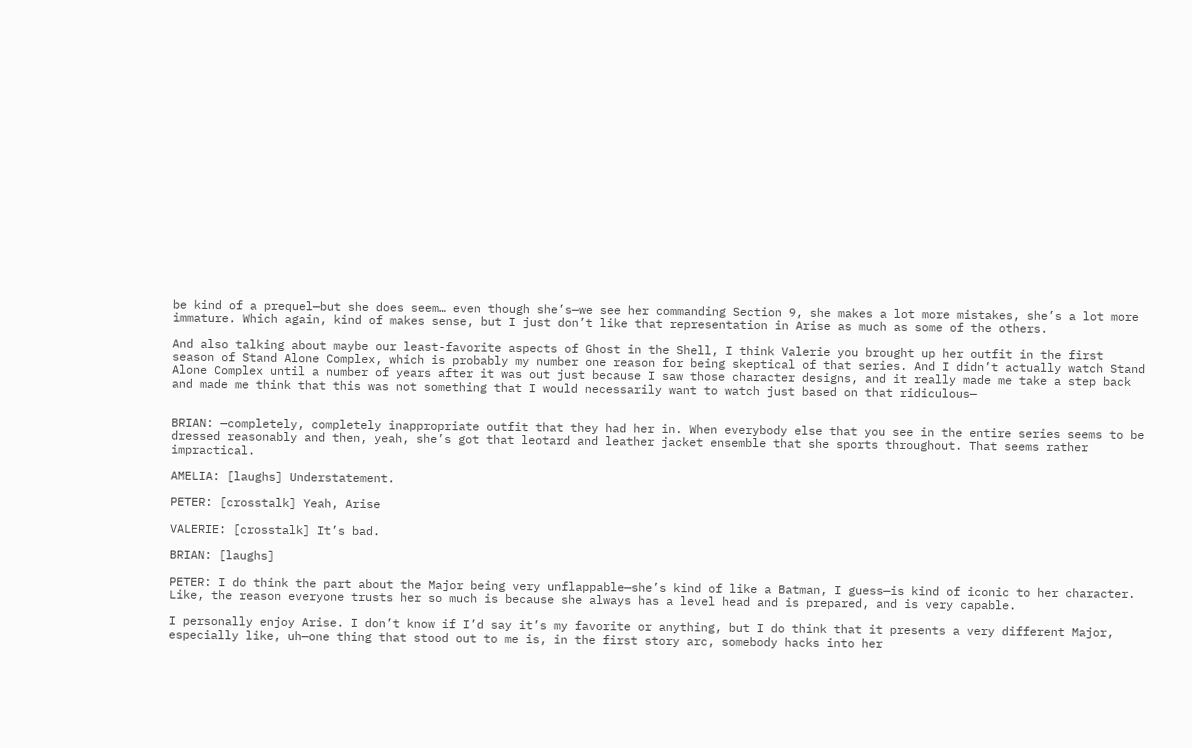be kind of a prequel—but she does seem… even though she’s—we see her commanding Section 9, she makes a lot more mistakes, she’s a lot more immature. Which again, kind of makes sense, but I just don’t like that representation in Arise as much as some of the others.

And also talking about maybe our least-favorite aspects of Ghost in the Shell, I think Valerie you brought up her outfit in the first season of Stand Alone Complex, which is probably my number one reason for being skeptical of that series. And I didn’t actually watch Stand Alone Complex until a number of years after it was out just because I saw those character designs, and it really made me take a step back and made me think that this was not something that I would necessarily want to watch just based on that ridiculous—


BRIAN: —completely, completely inappropriate outfit that they had her in. When everybody else that you see in the entire series seems to be dressed reasonably and then, yeah, she’s got that leotard and leather jacket ensemble that she sports throughout. That seems rather impractical.

AMELIA: [laughs] Understatement.

PETER: [crosstalk] Yeah, Arise

VALERIE: [crosstalk] It’s bad.

BRIAN: [laughs]

PETER: I do think the part about the Major being very unflappable—she’s kind of like a Batman, I guess—is kind of iconic to her character. Like, the reason everyone trusts her so much is because she always has a level head and is prepared, and is very capable.

I personally enjoy Arise. I don’t know if I’d say it’s my favorite or anything, but I do think that it presents a very different Major, especially like, uh—one thing that stood out to me is, in the first story arc, somebody hacks into her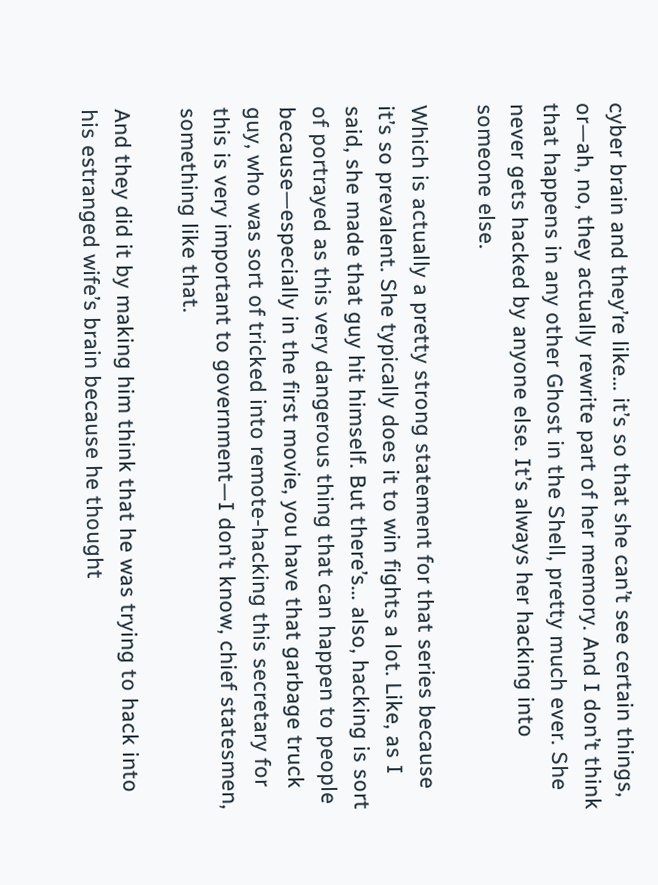cyber brain and they’re like… it’s so that she can’t see certain things, or—ah, no, they actually rewrite part of her memory. And I don’t think that happens in any other Ghost in the Shell, pretty much ever. She never gets hacked by anyone else. It’s always her hacking into someone else.

Which is actually a pretty strong statement for that series because it’s so prevalent. She typically does it to win fights a lot. Like, as I said, she made that guy hit himself. But there’s… also, hacking is sort of portrayed as this very dangerous thing that can happen to people because—especially in the first movie, you have that garbage truck guy, who was sort of tricked into remote-hacking this secretary for this is very important to government—I don’t know, chief statesmen, something like that.

And they did it by making him think that he was trying to hack into his estranged wife’s brain because he thought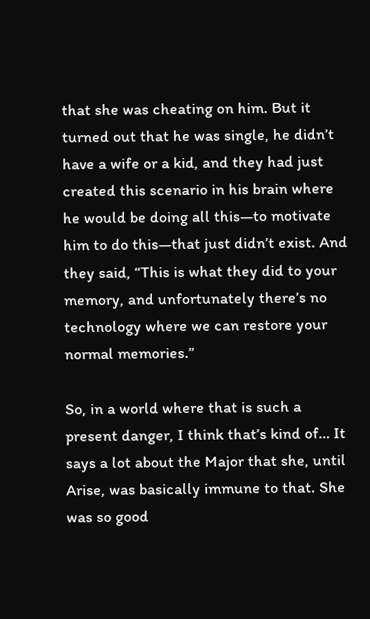that she was cheating on him. But it turned out that he was single, he didn’t have a wife or a kid, and they had just created this scenario in his brain where he would be doing all this—to motivate him to do this—that just didn’t exist. And they said, “This is what they did to your memory, and unfortunately there’s no technology where we can restore your normal memories.”

So, in a world where that is such a present danger, I think that’s kind of… It says a lot about the Major that she, until Arise, was basically immune to that. She was so good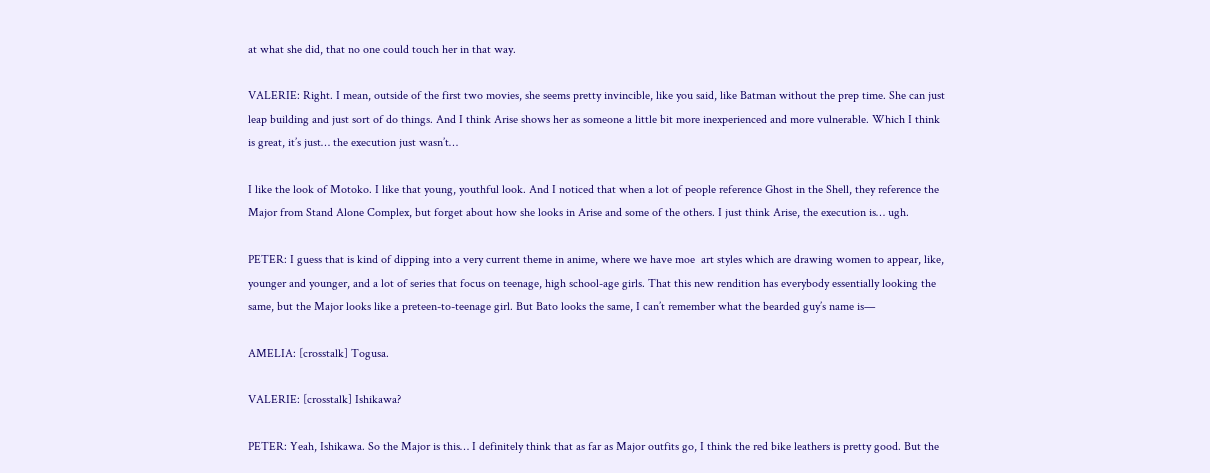at what she did, that no one could touch her in that way.

VALERIE: Right. I mean, outside of the first two movies, she seems pretty invincible, like you said, like Batman without the prep time. She can just leap building and just sort of do things. And I think Arise shows her as someone a little bit more inexperienced and more vulnerable. Which I think is great, it’s just… the execution just wasn’t…

I like the look of Motoko. I like that young, youthful look. And I noticed that when a lot of people reference Ghost in the Shell, they reference the Major from Stand Alone Complex, but forget about how she looks in Arise and some of the others. I just think Arise, the execution is… ugh.

PETER: I guess that is kind of dipping into a very current theme in anime, where we have moe  art styles which are drawing women to appear, like, younger and younger, and a lot of series that focus on teenage, high school-age girls. That this new rendition has everybody essentially looking the same, but the Major looks like a preteen-to-teenage girl. But Bato looks the same, I can’t remember what the bearded guy’s name is—

AMELIA: [crosstalk] Togusa.

VALERIE: [crosstalk] Ishikawa?

PETER: Yeah, Ishikawa. So the Major is this… I definitely think that as far as Major outfits go, I think the red bike leathers is pretty good. But the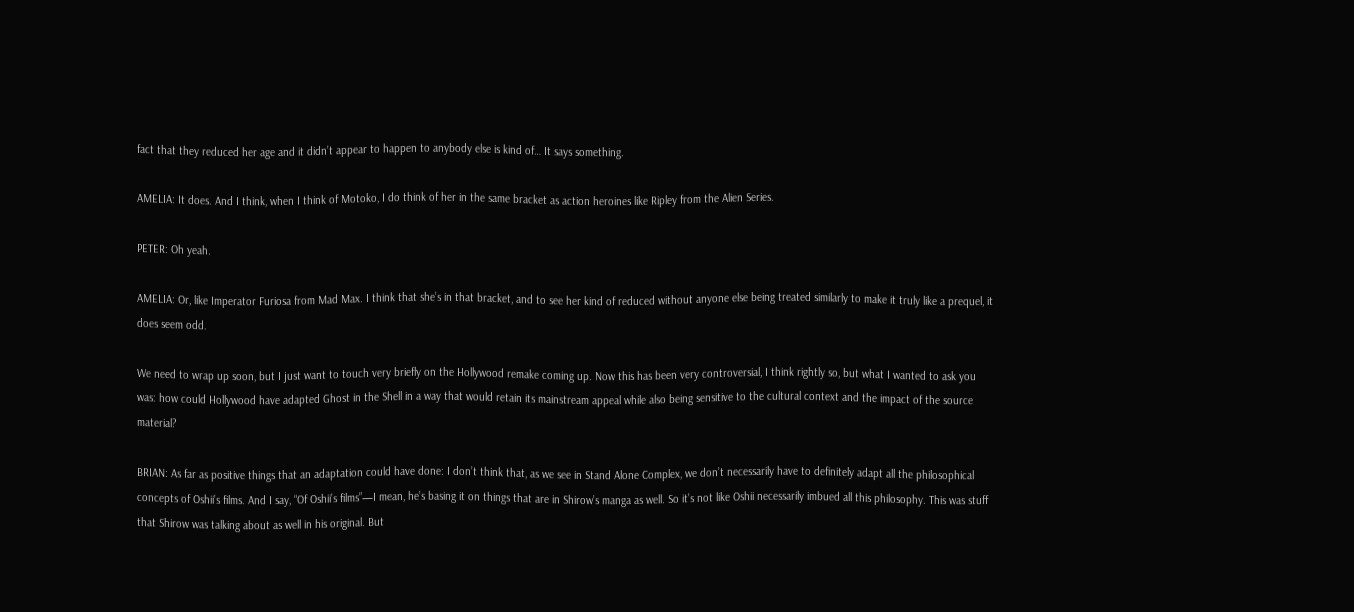fact that they reduced her age and it didn’t appear to happen to anybody else is kind of… It says something.

AMELIA: It does. And I think, when I think of Motoko, I do think of her in the same bracket as action heroines like Ripley from the Alien Series.

PETER: Oh yeah.

AMELIA: Or, like Imperator Furiosa from Mad Max. I think that she’s in that bracket, and to see her kind of reduced without anyone else being treated similarly to make it truly like a prequel, it does seem odd.

We need to wrap up soon, but I just want to touch very briefly on the Hollywood remake coming up. Now this has been very controversial, I think rightly so, but what I wanted to ask you was: how could Hollywood have adapted Ghost in the Shell in a way that would retain its mainstream appeal while also being sensitive to the cultural context and the impact of the source material?

BRIAN: As far as positive things that an adaptation could have done: I don’t think that, as we see in Stand Alone Complex, we don’t necessarily have to definitely adapt all the philosophical concepts of Oshii’s films. And I say, “Of Oshii’s films”—I mean, he’s basing it on things that are in Shirow’s manga as well. So it’s not like Oshii necessarily imbued all this philosophy. This was stuff that Shirow was talking about as well in his original. But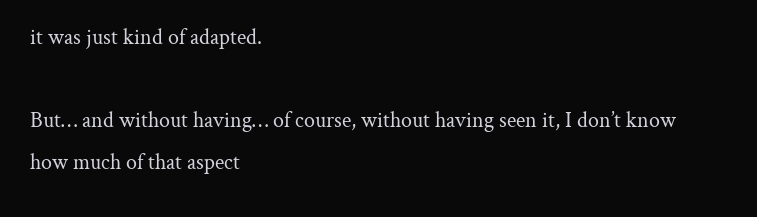it was just kind of adapted.

But… and without having… of course, without having seen it, I don’t know how much of that aspect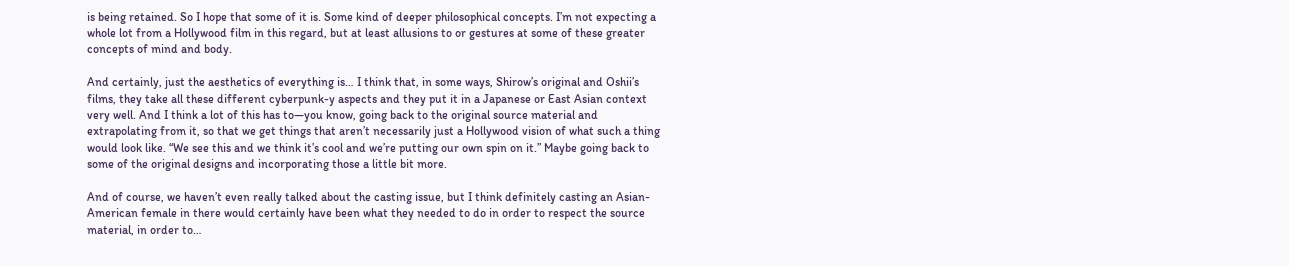is being retained. So I hope that some of it is. Some kind of deeper philosophical concepts. I’m not expecting a whole lot from a Hollywood film in this regard, but at least allusions to or gestures at some of these greater concepts of mind and body.

And certainly, just the aesthetics of everything is… I think that, in some ways, Shirow’s original and Oshii’s films, they take all these different cyberpunk-y aspects and they put it in a Japanese or East Asian context very well. And I think a lot of this has to—you know, going back to the original source material and extrapolating from it, so that we get things that aren’t necessarily just a Hollywood vision of what such a thing would look like. “We see this and we think it’s cool and we’re putting our own spin on it.” Maybe going back to some of the original designs and incorporating those a little bit more.

And of course, we haven’t even really talked about the casting issue, but I think definitely casting an Asian-American female in there would certainly have been what they needed to do in order to respect the source material, in order to…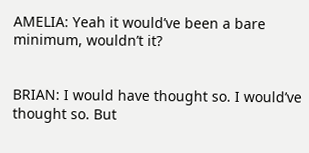AMELIA: Yeah it would’ve been a bare minimum, wouldn’t it?


BRIAN: I would have thought so. I would’ve thought so. But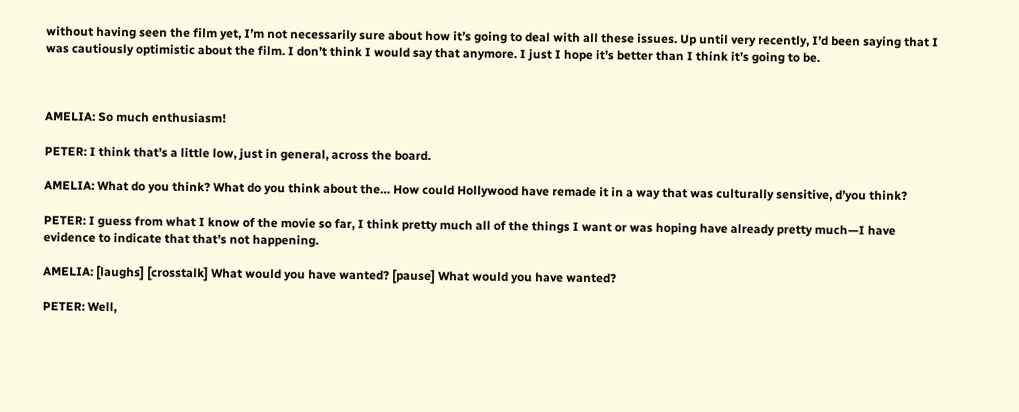without having seen the film yet, I’m not necessarily sure about how it’s going to deal with all these issues. Up until very recently, I’d been saying that I was cautiously optimistic about the film. I don’t think I would say that anymore. I just I hope it’s better than I think it’s going to be.



AMELIA: So much enthusiasm!

PETER: I think that’s a little low, just in general, across the board.

AMELIA: What do you think? What do you think about the… How could Hollywood have remade it in a way that was culturally sensitive, d’you think?

PETER: I guess from what I know of the movie so far, I think pretty much all of the things I want or was hoping have already pretty much—I have evidence to indicate that that’s not happening.

AMELIA: [laughs] [crosstalk] What would you have wanted? [pause] What would you have wanted?

PETER: Well,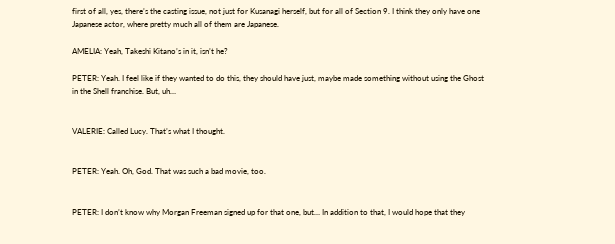first of all, yes, there’s the casting issue, not just for Kusanagi herself, but for all of Section 9. I think they only have one Japanese actor, where pretty much all of them are Japanese.

AMELIA: Yeah, Takeshi Kitano’s in it, isn’t he?

PETER: Yeah. I feel like if they wanted to do this, they should have just, maybe made something without using the Ghost in the Shell franchise. But, uh…


VALERIE: Called Lucy. That’s what I thought.


PETER: Yeah. Oh, God. That was such a bad movie, too.


PETER: I don’t know why Morgan Freeman signed up for that one, but… In addition to that, I would hope that they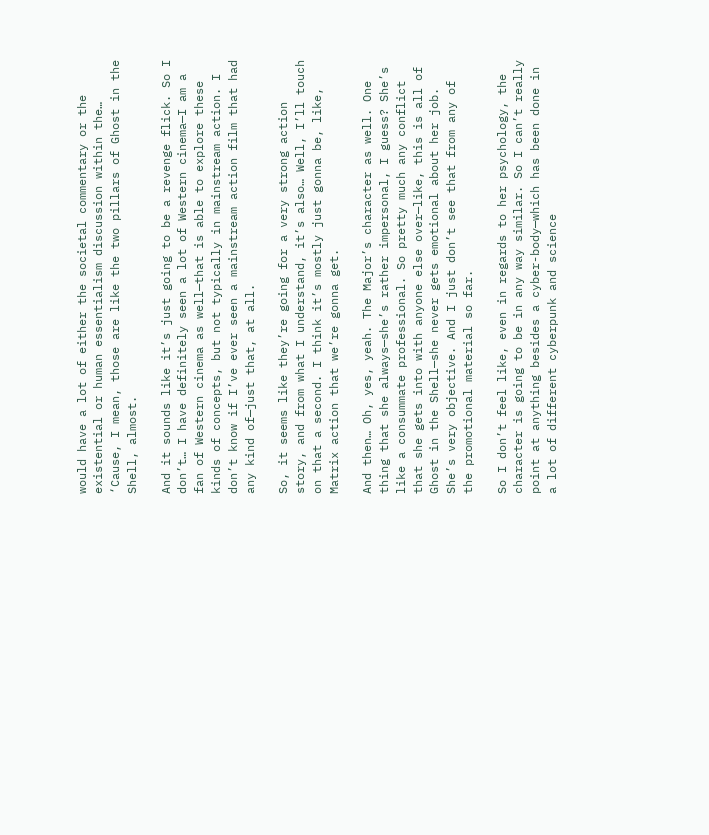would have a lot of either the societal commentary or the existential or human essentialism discussion within the… ‘Cause, I mean, those are like the two pillars of Ghost in the Shell, almost.

And it sounds like it’s just going to be a revenge flick. So I don’t… I have definitely seen a lot of Western cinema—I am a fan of Western cinema as well—that is able to explore these kinds of concepts, but not typically in mainstream action. I don’t know if I’ve ever seen a mainstream action film that had any kind of—just that, at all.

So, it seems like they’re going for a very strong action story, and from what I understand, it’s also… Well, I’ll touch on that a second. I think it’s mostly just gonna be, like, Matrix action that we’re gonna get.

And then… Oh, yes, yeah. The Major’s character as well. One thing that she always—she’s rather impersonal, I guess? She’s like a consummate professional. So pretty much any conflict that she gets into with anyone else over—like, this is all of Ghost in the Shell—she never gets emotional about her job. She’s very objective. And I just don’t see that from any of the promotional material so far.

So I don’t feel like, even in regards to her psychology, the character is going to be in any way similar. So I can’t really point at anything besides a cyber-body—which has been done in a lot of different cyberpunk and science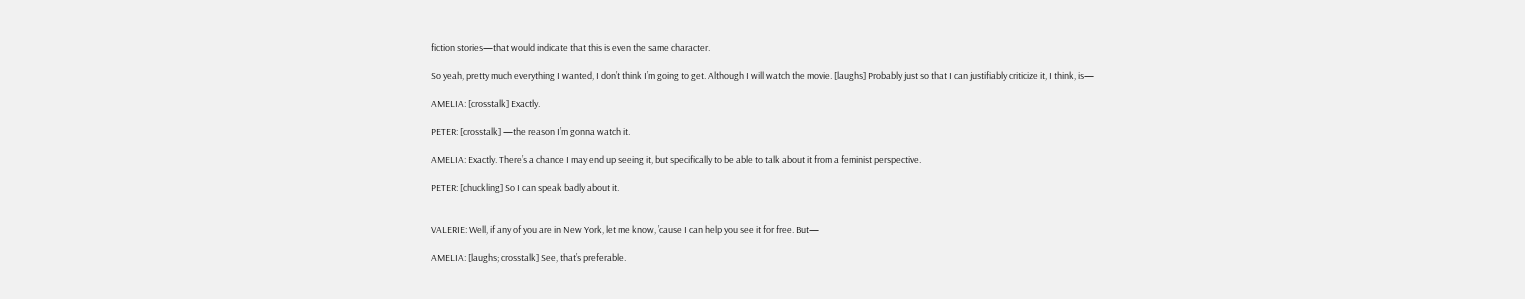fiction stories—that would indicate that this is even the same character.

So yeah, pretty much everything I wanted, I don’t think I’m going to get. Although I will watch the movie. [laughs] Probably just so that I can justifiably criticize it, I think, is—

AMELIA: [crosstalk] Exactly.

PETER: [crosstalk] —the reason I’m gonna watch it.

AMELIA: Exactly. There’s a chance I may end up seeing it, but specifically to be able to talk about it from a feminist perspective.

PETER: [chuckling] So I can speak badly about it.


VALERIE: Well, if any of you are in New York, let me know, ’cause I can help you see it for free. But—

AMELIA: [laughs; crosstalk] See, that’s preferable.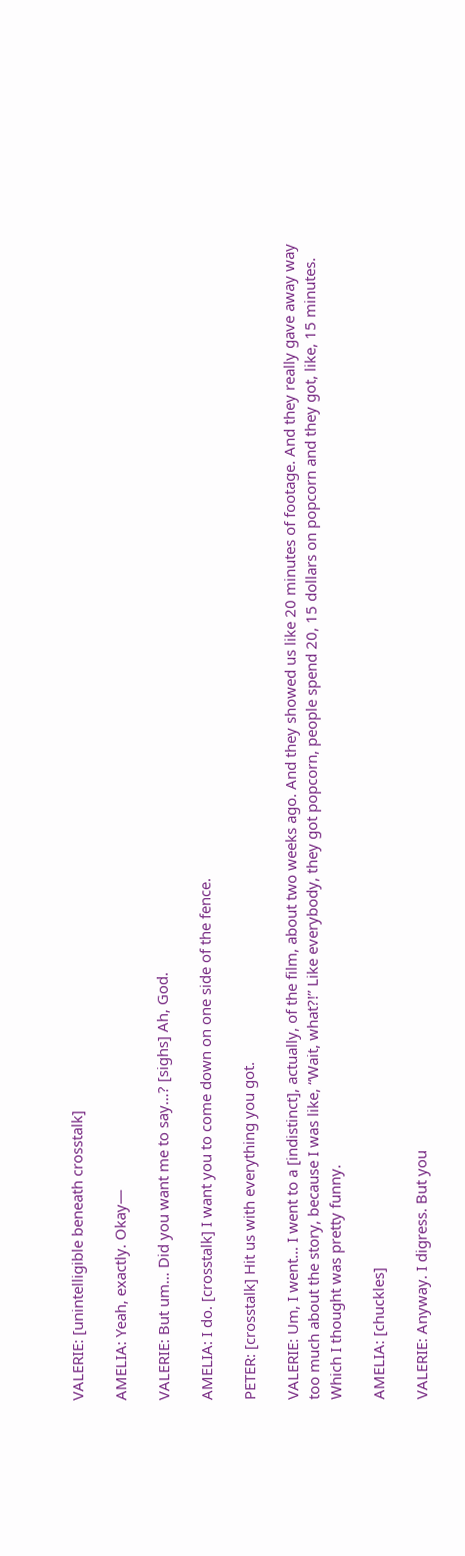VALERIE: [unintelligible beneath crosstalk]

AMELIA: Yeah, exactly. Okay—

VALERIE: But um… Did you want me to say…? [sighs] Ah, God.

AMELIA: I do. [crosstalk] I want you to come down on one side of the fence.

PETER: [crosstalk] Hit us with everything you got.

VALERIE: Um, I went… I went to a [indistinct], actually, of the film, about two weeks ago. And they showed us like 20 minutes of footage. And they really gave away way too much about the story, because I was like, “Wait, what?!” Like everybody, they got popcorn, people spend 20, 15 dollars on popcorn and they got, like, 15 minutes. Which I thought was pretty funny.

AMELIA: [chuckles]

VALERIE: Anyway. I digress. But you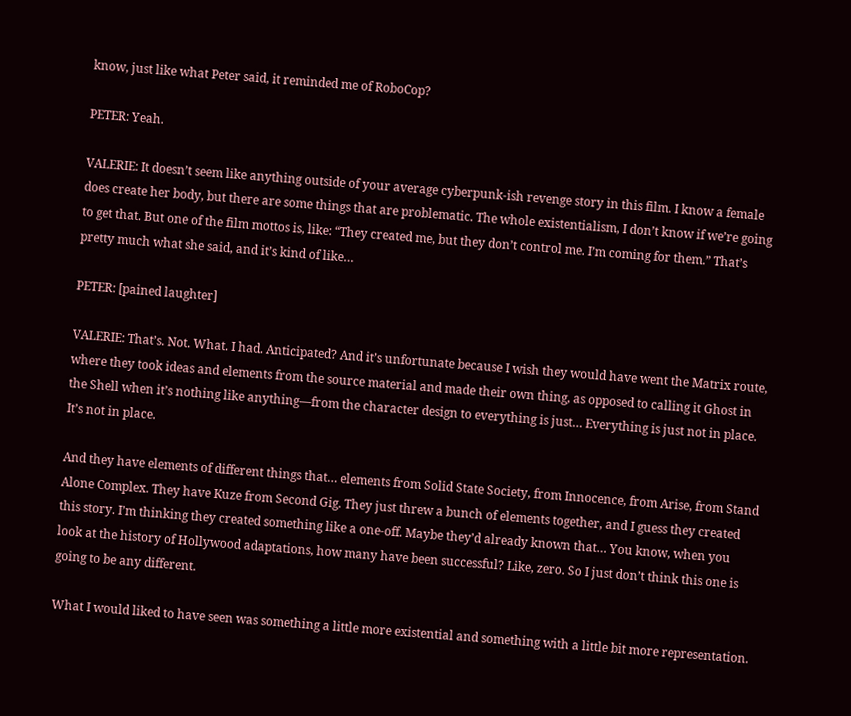know, just like what Peter said, it reminded me of RoboCop?

PETER: Yeah.

VALERIE: It doesn’t seem like anything outside of your average cyberpunk-ish revenge story in this film. I know a female does create her body, but there are some things that are problematic. The whole existentialism, I don’t know if we’re going to get that. But one of the film mottos is, like: “They created me, but they don’t control me. I’m coming for them.” That’s pretty much what she said, and it’s kind of like…

PETER: [pained laughter]

VALERIE: That’s. Not. What. I had. Anticipated? And it’s unfortunate because I wish they would have went the Matrix route, where they took ideas and elements from the source material and made their own thing, as opposed to calling it Ghost in the Shell when it’s nothing like anything—from the character design to everything is just… Everything is just not in place. It’s not in place.

And they have elements of different things that… elements from Solid State Society, from Innocence, from Arise, from Stand Alone Complex. They have Kuze from Second Gig. They just threw a bunch of elements together, and I guess they created this story. I’m thinking they created something like a one-off. Maybe they’d already known that… You know, when you look at the history of Hollywood adaptations, how many have been successful? Like, zero. So I just don’t think this one is going to be any different.

What I would liked to have seen was something a little more existential and something with a little bit more representation.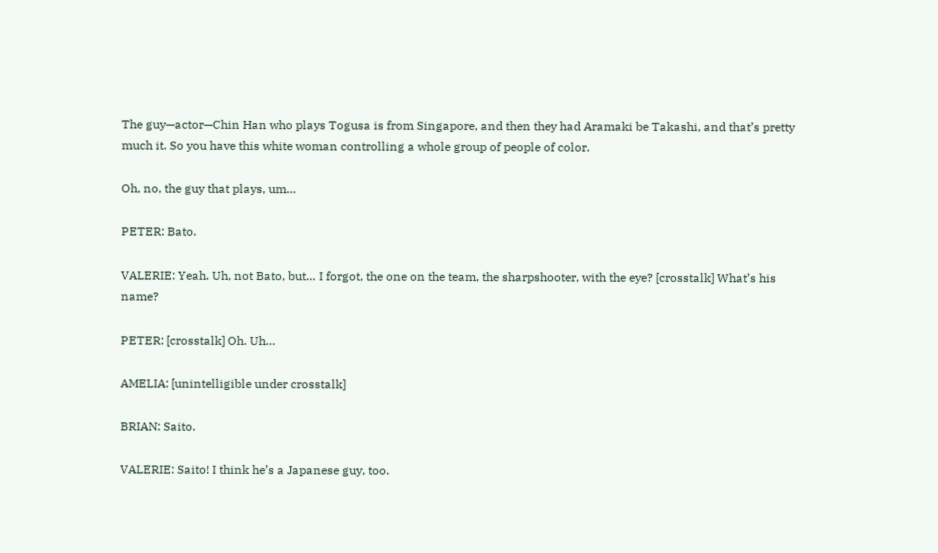The guy—actor—Chin Han who plays Togusa is from Singapore, and then they had Aramaki be Takashi, and that’s pretty much it. So you have this white woman controlling a whole group of people of color.

Oh, no, the guy that plays, um…

PETER: Bato.

VALERIE: Yeah. Uh, not Bato, but… I forgot, the one on the team, the sharpshooter, with the eye? [crosstalk] What’s his name?

PETER: [crosstalk] Oh. Uh…

AMELIA: [unintelligible under crosstalk]

BRIAN: Saito.

VALERIE: Saito! I think he’s a Japanese guy, too.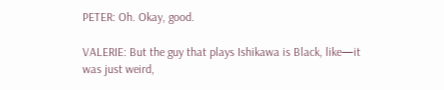PETER: Oh. Okay, good.

VALERIE: But the guy that plays Ishikawa is Black, like—it was just weird,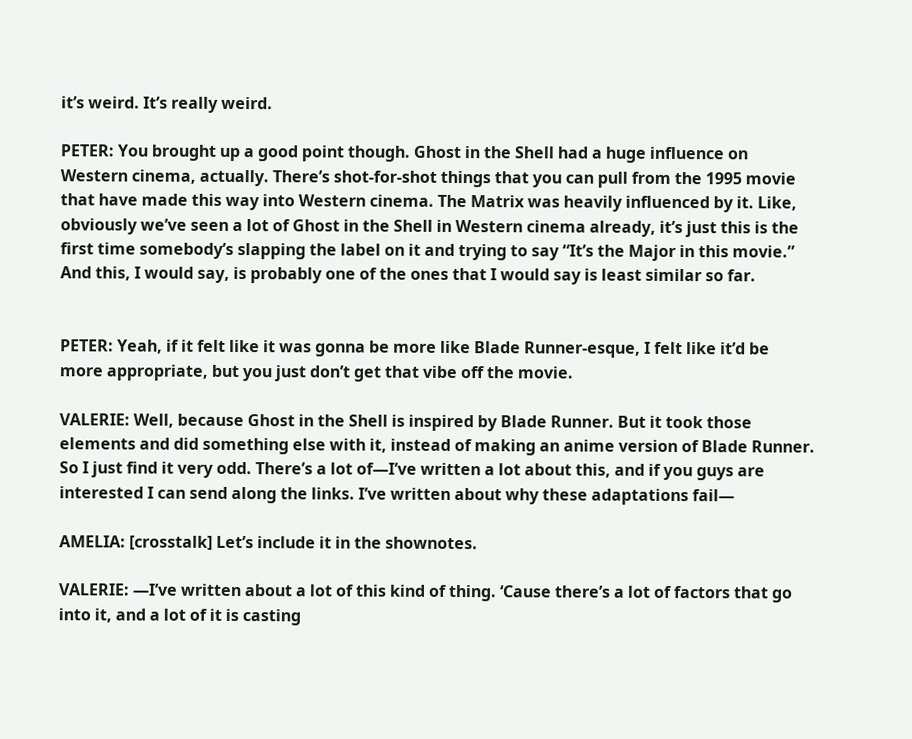it’s weird. It’s really weird.

PETER: You brought up a good point though. Ghost in the Shell had a huge influence on Western cinema, actually. There’s shot-for-shot things that you can pull from the 1995 movie that have made this way into Western cinema. The Matrix was heavily influenced by it. Like, obviously we’ve seen a lot of Ghost in the Shell in Western cinema already, it’s just this is the first time somebody’s slapping the label on it and trying to say “It’s the Major in this movie.” And this, I would say, is probably one of the ones that I would say is least similar so far.


PETER: Yeah, if it felt like it was gonna be more like Blade Runner-esque, I felt like it’d be more appropriate, but you just don’t get that vibe off the movie.

VALERIE: Well, because Ghost in the Shell is inspired by Blade Runner. But it took those elements and did something else with it, instead of making an anime version of Blade Runner. So I just find it very odd. There’s a lot of—I’ve written a lot about this, and if you guys are interested I can send along the links. I’ve written about why these adaptations fail—

AMELIA: [crosstalk] Let’s include it in the shownotes.

VALERIE: —I’ve written about a lot of this kind of thing. ‘Cause there’s a lot of factors that go into it, and a lot of it is casting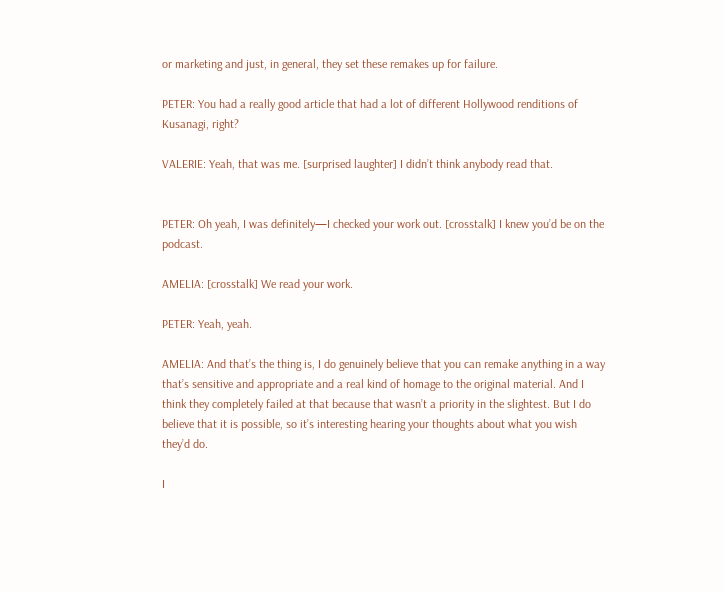or marketing and just, in general, they set these remakes up for failure.

PETER: You had a really good article that had a lot of different Hollywood renditions of Kusanagi, right?

VALERIE: Yeah, that was me. [surprised laughter] I didn’t think anybody read that.


PETER: Oh yeah, I was definitely—I checked your work out. [crosstalk] I knew you’d be on the podcast.

AMELIA: [crosstalk] We read your work.

PETER: Yeah, yeah.

AMELIA: And that’s the thing is, I do genuinely believe that you can remake anything in a way that’s sensitive and appropriate and a real kind of homage to the original material. And I think they completely failed at that because that wasn’t a priority in the slightest. But I do believe that it is possible, so it’s interesting hearing your thoughts about what you wish they’d do.

I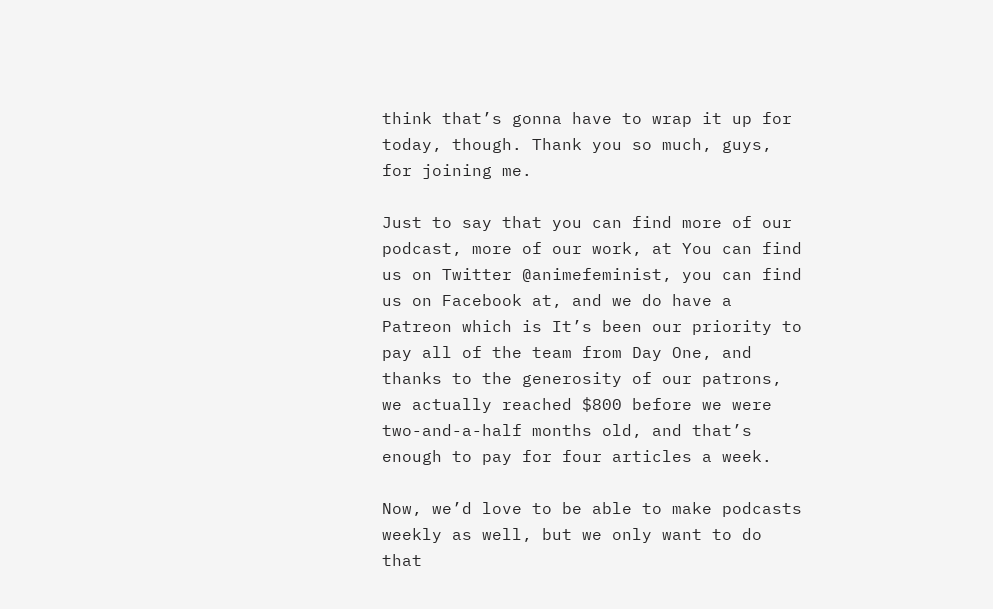think that’s gonna have to wrap it up for today, though. Thank you so much, guys, for joining me.

Just to say that you can find more of our podcast, more of our work, at You can find us on Twitter @animefeminist, you can find us on Facebook at, and we do have a Patreon which is It’s been our priority to pay all of the team from Day One, and thanks to the generosity of our patrons, we actually reached $800 before we were two-and-a-half months old, and that’s enough to pay for four articles a week.

Now, we’d love to be able to make podcasts weekly as well, but we only want to do that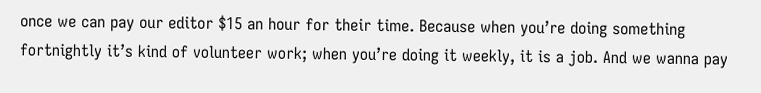once we can pay our editor $15 an hour for their time. Because when you’re doing something fortnightly it’s kind of volunteer work; when you’re doing it weekly, it is a job. And we wanna pay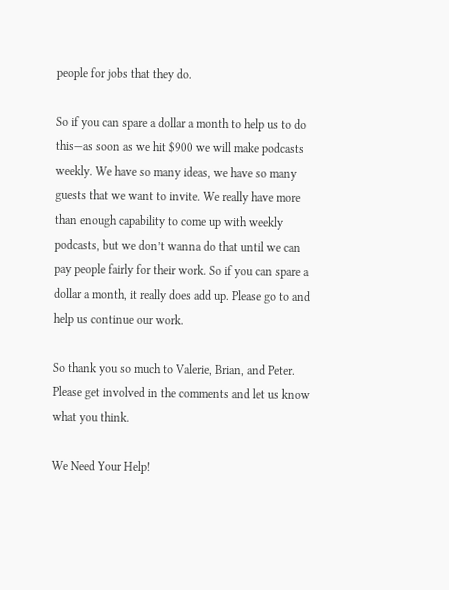people for jobs that they do.

So if you can spare a dollar a month to help us to do this—as soon as we hit $900 we will make podcasts weekly. We have so many ideas, we have so many guests that we want to invite. We really have more than enough capability to come up with weekly podcasts, but we don’t wanna do that until we can pay people fairly for their work. So if you can spare a dollar a month, it really does add up. Please go to and help us continue our work.

So thank you so much to Valerie, Brian, and Peter. Please get involved in the comments and let us know what you think.

We Need Your Help!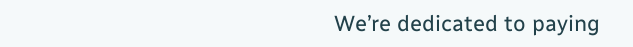We’re dedicated to paying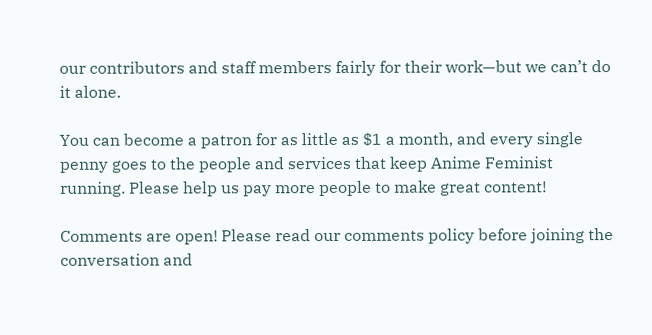our contributors and staff members fairly for their work—but we can’t do it alone.

You can become a patron for as little as $1 a month, and every single penny goes to the people and services that keep Anime Feminist running. Please help us pay more people to make great content!

Comments are open! Please read our comments policy before joining the conversation and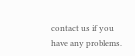contact us if you have any problems.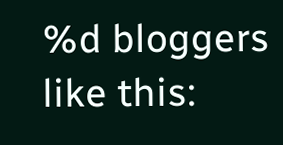%d bloggers like this: